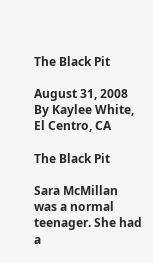The Black Pit

August 31, 2008
By Kaylee White, El Centro, CA

The Black Pit

Sara McMillan was a normal teenager. She had a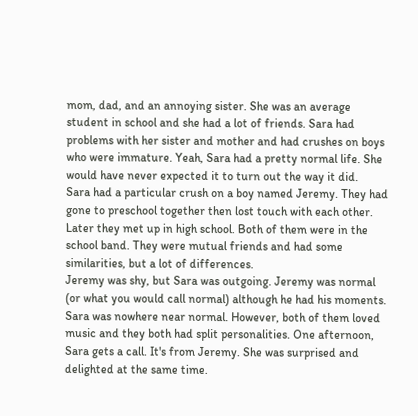mom, dad, and an annoying sister. She was an average student in school and she had a lot of friends. Sara had problems with her sister and mother and had crushes on boys who were immature. Yeah, Sara had a pretty normal life. She would have never expected it to turn out the way it did.
Sara had a particular crush on a boy named Jeremy. They had gone to preschool together then lost touch with each other. Later they met up in high school. Both of them were in the school band. They were mutual friends and had some similarities, but a lot of differences.
Jeremy was shy, but Sara was outgoing. Jeremy was normal (or what you would call normal) although he had his moments. Sara was nowhere near normal. However, both of them loved music and they both had split personalities. One afternoon, Sara gets a call. It's from Jeremy. She was surprised and delighted at the same time.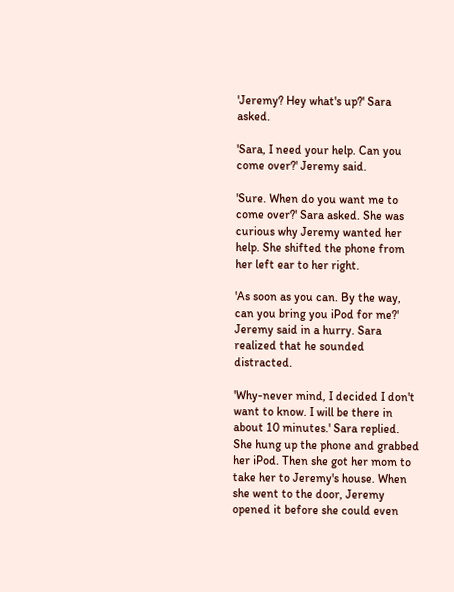'Jeremy? Hey what's up?' Sara asked.

'Sara, I need your help. Can you come over?' Jeremy said.

'Sure. When do you want me to come over?' Sara asked. She was curious why Jeremy wanted her help. She shifted the phone from her left ear to her right.

'As soon as you can. By the way, can you bring you iPod for me?' Jeremy said in a hurry. Sara realized that he sounded distracted.

'Why-never mind, I decided I don't want to know. I will be there in about 10 minutes.' Sara replied. She hung up the phone and grabbed her iPod. Then she got her mom to take her to Jeremy's house. When she went to the door, Jeremy opened it before she could even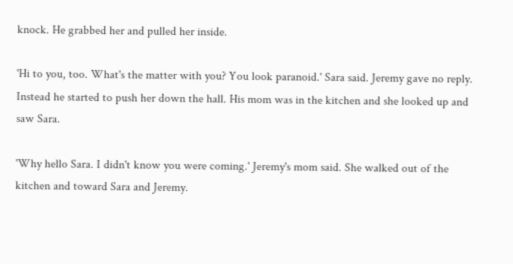knock. He grabbed her and pulled her inside.

'Hi to you, too. What's the matter with you? You look paranoid.' Sara said. Jeremy gave no reply. Instead he started to push her down the hall. His mom was in the kitchen and she looked up and saw Sara.

'Why hello Sara. I didn't know you were coming.' Jeremy's mom said. She walked out of the kitchen and toward Sara and Jeremy.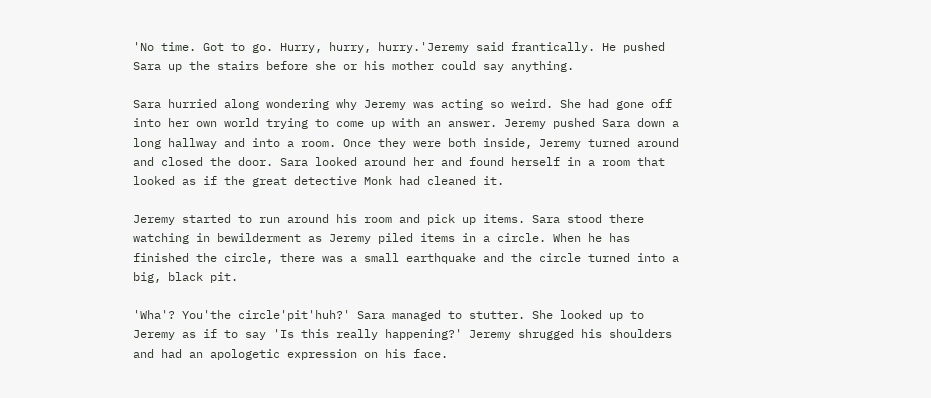'No time. Got to go. Hurry, hurry, hurry.'Jeremy said frantically. He pushed Sara up the stairs before she or his mother could say anything.

Sara hurried along wondering why Jeremy was acting so weird. She had gone off into her own world trying to come up with an answer. Jeremy pushed Sara down a long hallway and into a room. Once they were both inside, Jeremy turned around and closed the door. Sara looked around her and found herself in a room that looked as if the great detective Monk had cleaned it.

Jeremy started to run around his room and pick up items. Sara stood there watching in bewilderment as Jeremy piled items in a circle. When he has finished the circle, there was a small earthquake and the circle turned into a big, black pit.

'Wha'? You'the circle'pit'huh?' Sara managed to stutter. She looked up to Jeremy as if to say 'Is this really happening?' Jeremy shrugged his shoulders and had an apologetic expression on his face.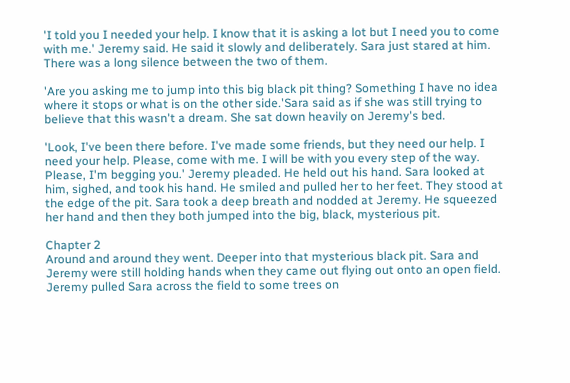'I told you I needed your help. I know that it is asking a lot but I need you to come with me.' Jeremy said. He said it slowly and deliberately. Sara just stared at him. There was a long silence between the two of them.

'Are you asking me to jump into this big black pit thing? Something I have no idea where it stops or what is on the other side.'Sara said as if she was still trying to believe that this wasn't a dream. She sat down heavily on Jeremy's bed.

'Look, I've been there before. I've made some friends, but they need our help. I need your help. Please, come with me. I will be with you every step of the way. Please, I'm begging you.' Jeremy pleaded. He held out his hand. Sara looked at him, sighed, and took his hand. He smiled and pulled her to her feet. They stood at the edge of the pit. Sara took a deep breath and nodded at Jeremy. He squeezed her hand and then they both jumped into the big, black, mysterious pit.

Chapter 2
Around and around they went. Deeper into that mysterious black pit. Sara and Jeremy were still holding hands when they came out flying out onto an open field. Jeremy pulled Sara across the field to some trees on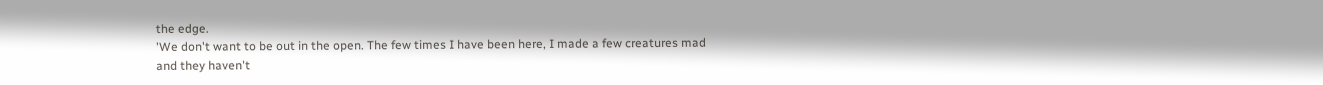the edge.
'We don't want to be out in the open. The few times I have been here, I made a few creatures mad and they haven't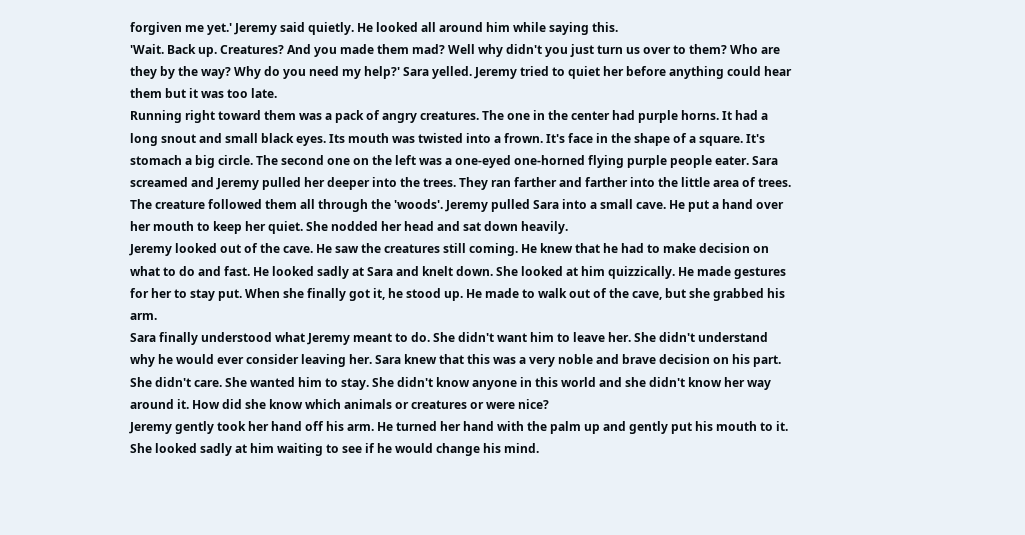forgiven me yet.' Jeremy said quietly. He looked all around him while saying this.
'Wait. Back up. Creatures? And you made them mad? Well why didn't you just turn us over to them? Who are they by the way? Why do you need my help?' Sara yelled. Jeremy tried to quiet her before anything could hear them but it was too late.
Running right toward them was a pack of angry creatures. The one in the center had purple horns. It had a long snout and small black eyes. Its mouth was twisted into a frown. It's face in the shape of a square. It's stomach a big circle. The second one on the left was a one-eyed one-horned flying purple people eater. Sara screamed and Jeremy pulled her deeper into the trees. They ran farther and farther into the little area of trees. The creature followed them all through the 'woods'. Jeremy pulled Sara into a small cave. He put a hand over her mouth to keep her quiet. She nodded her head and sat down heavily.
Jeremy looked out of the cave. He saw the creatures still coming. He knew that he had to make decision on what to do and fast. He looked sadly at Sara and knelt down. She looked at him quizzically. He made gestures for her to stay put. When she finally got it, he stood up. He made to walk out of the cave, but she grabbed his arm.
Sara finally understood what Jeremy meant to do. She didn't want him to leave her. She didn't understand why he would ever consider leaving her. Sara knew that this was a very noble and brave decision on his part. She didn't care. She wanted him to stay. She didn't know anyone in this world and she didn't know her way around it. How did she know which animals or creatures or were nice?
Jeremy gently took her hand off his arm. He turned her hand with the palm up and gently put his mouth to it. She looked sadly at him waiting to see if he would change his mind.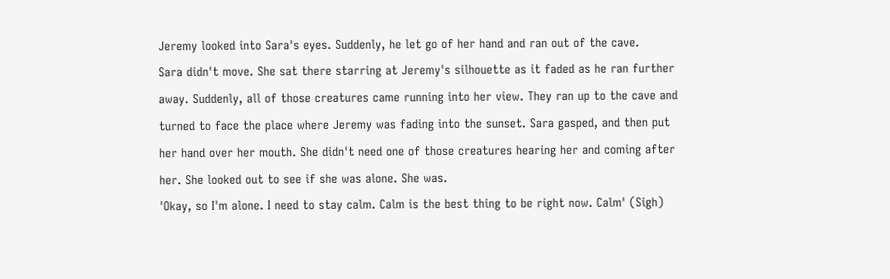Jeremy looked into Sara's eyes. Suddenly, he let go of her hand and ran out of the cave.
Sara didn't move. She sat there starring at Jeremy's silhouette as it faded as he ran further away. Suddenly, all of those creatures came running into her view. They ran up to the cave and turned to face the place where Jeremy was fading into the sunset. Sara gasped, and then put her hand over her mouth. She didn't need one of those creatures hearing her and coming after her. She looked out to see if she was alone. She was.
'Okay, so I'm alone. I need to stay calm. Calm is the best thing to be right now. Calm' (Sigh)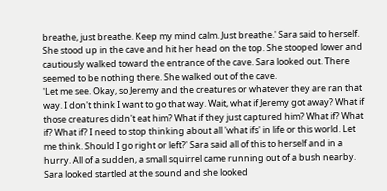breathe, just breathe. Keep my mind calm. Just breathe.' Sara said to herself. She stood up in the cave and hit her head on the top. She stooped lower and cautiously walked toward the entrance of the cave. Sara looked out. There seemed to be nothing there. She walked out of the cave.
'Let me see. Okay, so Jeremy and the creatures or whatever they are ran that way. I don't think I want to go that way. Wait, what if Jeremy got away? What if those creatures didn't eat him? What if they just captured him? What if? What if? What if? I need to stop thinking about all 'what ifs' in life or this world. Let me think. Should I go right or left?' Sara said all of this to herself and in a hurry. All of a sudden, a small squirrel came running out of a bush nearby. Sara looked startled at the sound and she looked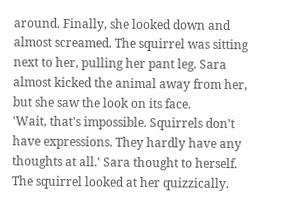around. Finally, she looked down and almost screamed. The squirrel was sitting next to her, pulling her pant leg. Sara almost kicked the animal away from her, but she saw the look on its face.
'Wait, that's impossible. Squirrels don't have expressions. They hardly have any thoughts at all.' Sara thought to herself. The squirrel looked at her quizzically.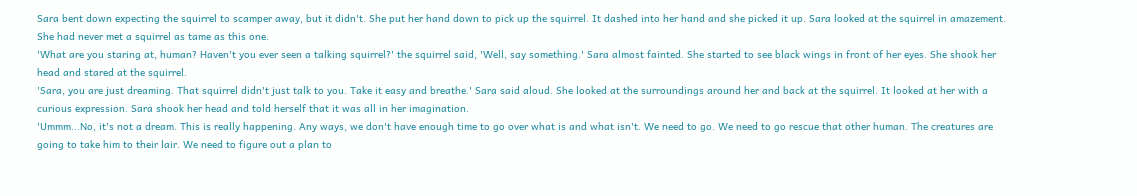Sara bent down expecting the squirrel to scamper away, but it didn't. She put her hand down to pick up the squirrel. It dashed into her hand and she picked it up. Sara looked at the squirrel in amazement. She had never met a squirrel as tame as this one.
'What are you staring at, human? Haven't you ever seen a talking squirrel?' the squirrel said, 'Well, say something.' Sara almost fainted. She started to see black wings in front of her eyes. She shook her head and stared at the squirrel.
'Sara, you are just dreaming. That squirrel didn't just talk to you. Take it easy and breathe.' Sara said aloud. She looked at the surroundings around her and back at the squirrel. It looked at her with a curious expression. Sara shook her head and told herself that it was all in her imagination.
'Ummm...No, it's not a dream. This is really happening. Any ways, we don't have enough time to go over what is and what isn't. We need to go. We need to go rescue that other human. The creatures are going to take him to their lair. We need to figure out a plan to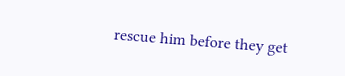rescue him before they get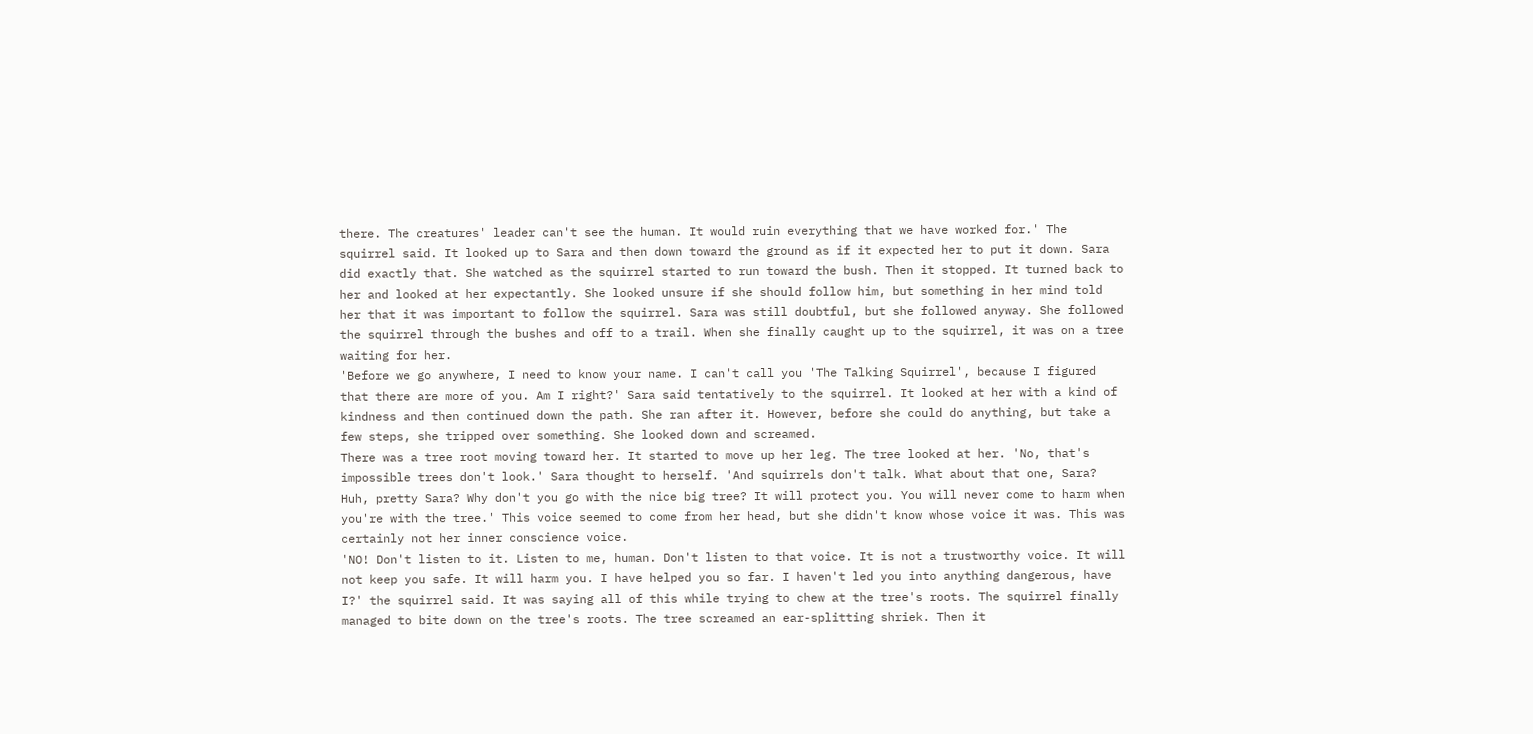there. The creatures' leader can't see the human. It would ruin everything that we have worked for.' The squirrel said. It looked up to Sara and then down toward the ground as if it expected her to put it down. Sara did exactly that. She watched as the squirrel started to run toward the bush. Then it stopped. It turned back to her and looked at her expectantly. She looked unsure if she should follow him, but something in her mind told her that it was important to follow the squirrel. Sara was still doubtful, but she followed anyway. She followed the squirrel through the bushes and off to a trail. When she finally caught up to the squirrel, it was on a tree waiting for her.
'Before we go anywhere, I need to know your name. I can't call you 'The Talking Squirrel', because I figured that there are more of you. Am I right?' Sara said tentatively to the squirrel. It looked at her with a kind of kindness and then continued down the path. She ran after it. However, before she could do anything, but take a few steps, she tripped over something. She looked down and screamed.
There was a tree root moving toward her. It started to move up her leg. The tree looked at her. 'No, that's impossible trees don't look.' Sara thought to herself. 'And squirrels don't talk. What about that one, Sara? Huh, pretty Sara? Why don't you go with the nice big tree? It will protect you. You will never come to harm when you're with the tree.' This voice seemed to come from her head, but she didn't know whose voice it was. This was certainly not her inner conscience voice.
'NO! Don't listen to it. Listen to me, human. Don't listen to that voice. It is not a trustworthy voice. It will not keep you safe. It will harm you. I have helped you so far. I haven't led you into anything dangerous, have I?' the squirrel said. It was saying all of this while trying to chew at the tree's roots. The squirrel finally managed to bite down on the tree's roots. The tree screamed an ear-splitting shriek. Then it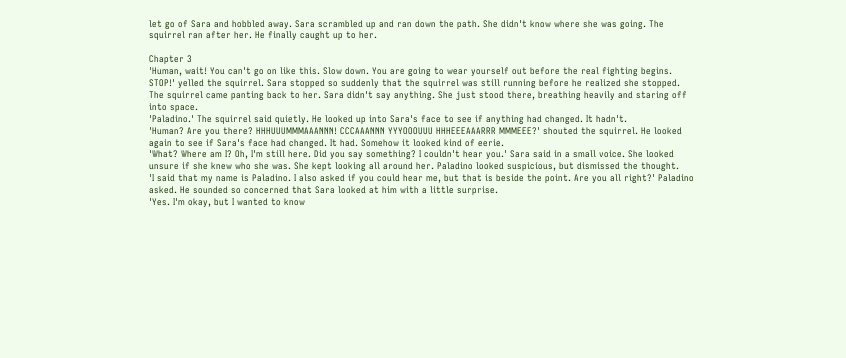let go of Sara and hobbled away. Sara scrambled up and ran down the path. She didn't know where she was going. The squirrel ran after her. He finally caught up to her.

Chapter 3
'Human, wait! You can't go on like this. Slow down. You are going to wear yourself out before the real fighting begins. STOP!' yelled the squirrel. Sara stopped so suddenly that the squirrel was still running before he realized she stopped. The squirrel came panting back to her. Sara didn't say anything. She just stood there, breathing heavily and staring off into space.
'Paladino.' The squirrel said quietly. He looked up into Sara's face to see if anything had changed. It hadn't.
'Human? Are you there? HHHUUUMMMAAANNN! CCCAAANNN YYYOOOUUU HHHEEEAAARRR MMMEEE?' shouted the squirrel. He looked again to see if Sara's face had changed. It had. Somehow it looked kind of eerie.
'What? Where am I? Oh, I'm still here. Did you say something? I couldn't hear you.' Sara said in a small voice. She looked unsure if she knew who she was. She kept looking all around her. Paladino looked suspicious, but dismissed the thought.
'I said that my name is Paladino. I also asked if you could hear me, but that is beside the point. Are you all right?' Paladino asked. He sounded so concerned that Sara looked at him with a little surprise.
'Yes. I'm okay, but I wanted to know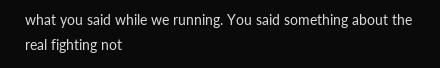what you said while we running. You said something about the real fighting not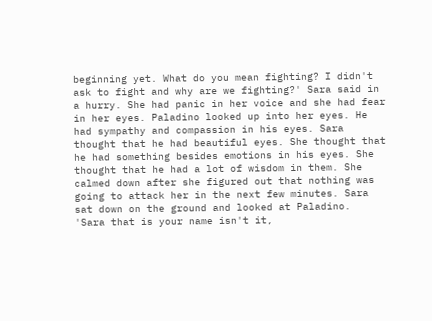beginning yet. What do you mean fighting? I didn't ask to fight and why are we fighting?' Sara said in a hurry. She had panic in her voice and she had fear in her eyes. Paladino looked up into her eyes. He had sympathy and compassion in his eyes. Sara thought that he had beautiful eyes. She thought that he had something besides emotions in his eyes. She thought that he had a lot of wisdom in them. She calmed down after she figured out that nothing was going to attack her in the next few minutes. Sara sat down on the ground and looked at Paladino.
'Sara that is your name isn't it,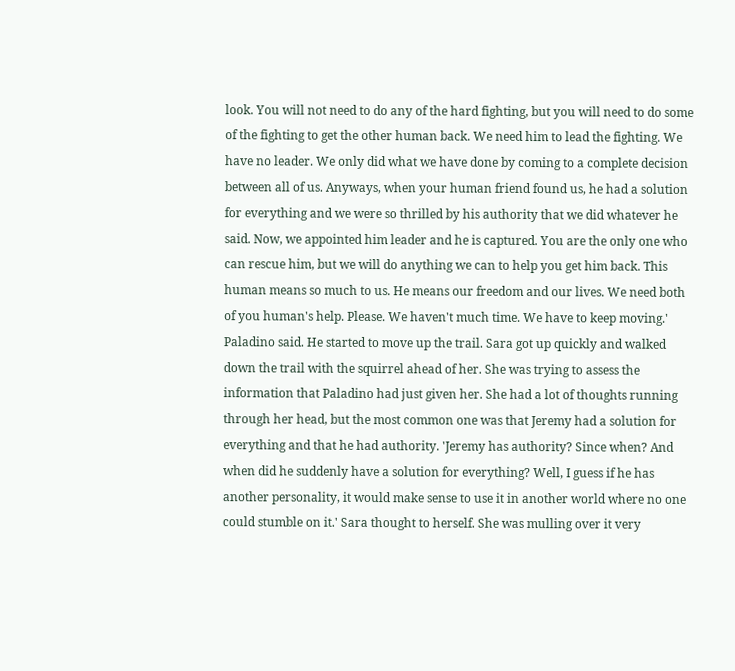look. You will not need to do any of the hard fighting, but you will need to do some of the fighting to get the other human back. We need him to lead the fighting. We have no leader. We only did what we have done by coming to a complete decision between all of us. Anyways, when your human friend found us, he had a solution for everything and we were so thrilled by his authority that we did whatever he said. Now, we appointed him leader and he is captured. You are the only one who can rescue him, but we will do anything we can to help you get him back. This human means so much to us. He means our freedom and our lives. We need both of you human's help. Please. We haven't much time. We have to keep moving.' Paladino said. He started to move up the trail. Sara got up quickly and walked down the trail with the squirrel ahead of her. She was trying to assess the information that Paladino had just given her. She had a lot of thoughts running through her head, but the most common one was that Jeremy had a solution for everything and that he had authority. 'Jeremy has authority? Since when? And when did he suddenly have a solution for everything? Well, I guess if he has another personality, it would make sense to use it in another world where no one could stumble on it.' Sara thought to herself. She was mulling over it very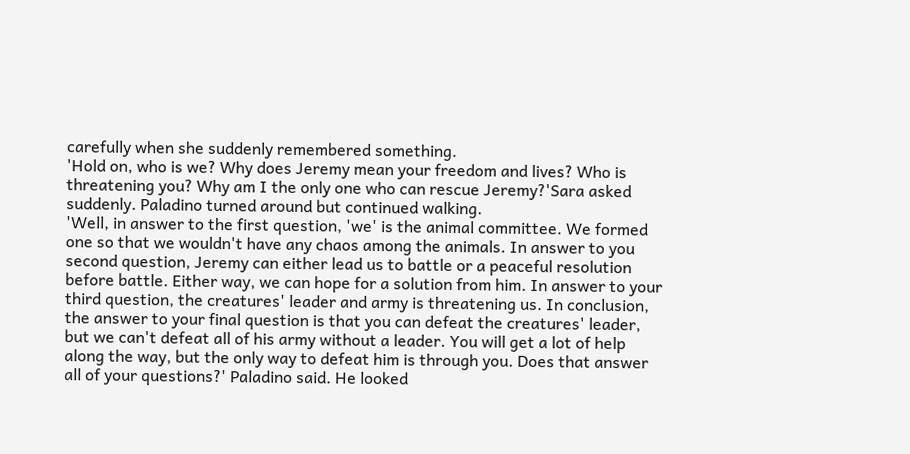carefully when she suddenly remembered something.
'Hold on, who is we? Why does Jeremy mean your freedom and lives? Who is threatening you? Why am I the only one who can rescue Jeremy?'Sara asked suddenly. Paladino turned around but continued walking.
'Well, in answer to the first question, 'we' is the animal committee. We formed one so that we wouldn't have any chaos among the animals. In answer to you second question, Jeremy can either lead us to battle or a peaceful resolution before battle. Either way, we can hope for a solution from him. In answer to your third question, the creatures' leader and army is threatening us. In conclusion, the answer to your final question is that you can defeat the creatures' leader, but we can't defeat all of his army without a leader. You will get a lot of help along the way, but the only way to defeat him is through you. Does that answer all of your questions?' Paladino said. He looked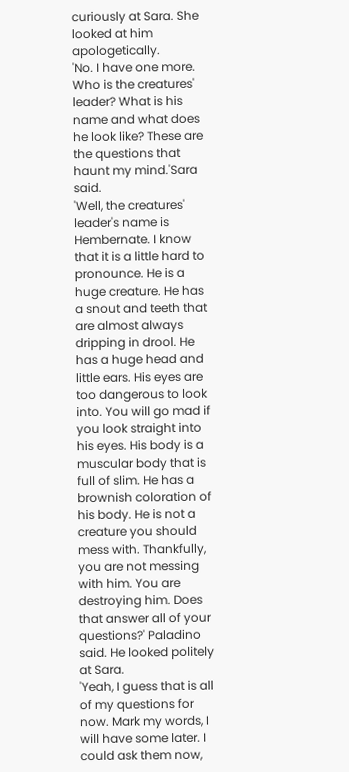curiously at Sara. She looked at him apologetically.
'No. I have one more. Who is the creatures' leader? What is his name and what does he look like? These are the questions that haunt my mind.'Sara said.
'Well, the creatures' leader's name is Hembernate. I know that it is a little hard to pronounce. He is a huge creature. He has a snout and teeth that are almost always dripping in drool. He has a huge head and little ears. His eyes are too dangerous to look into. You will go mad if you look straight into his eyes. His body is a muscular body that is full of slim. He has a brownish coloration of his body. He is not a creature you should mess with. Thankfully, you are not messing with him. You are destroying him. Does that answer all of your questions?' Paladino said. He looked politely at Sara.
'Yeah, I guess that is all of my questions for now. Mark my words, I will have some later. I could ask them now,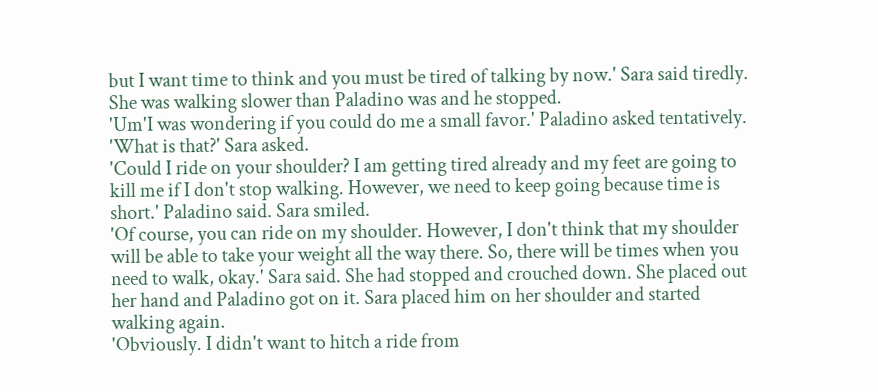but I want time to think and you must be tired of talking by now.' Sara said tiredly. She was walking slower than Paladino was and he stopped.
'Um'I was wondering if you could do me a small favor.' Paladino asked tentatively.
'What is that?' Sara asked.
'Could I ride on your shoulder? I am getting tired already and my feet are going to kill me if I don't stop walking. However, we need to keep going because time is short.' Paladino said. Sara smiled.
'Of course, you can ride on my shoulder. However, I don't think that my shoulder will be able to take your weight all the way there. So, there will be times when you need to walk, okay.' Sara said. She had stopped and crouched down. She placed out her hand and Paladino got on it. Sara placed him on her shoulder and started walking again.
'Obviously. I didn't want to hitch a ride from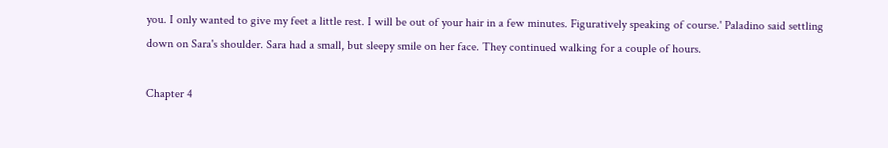you. I only wanted to give my feet a little rest. I will be out of your hair in a few minutes. Figuratively speaking of course.' Paladino said settling down on Sara's shoulder. Sara had a small, but sleepy smile on her face. They continued walking for a couple of hours.

Chapter 4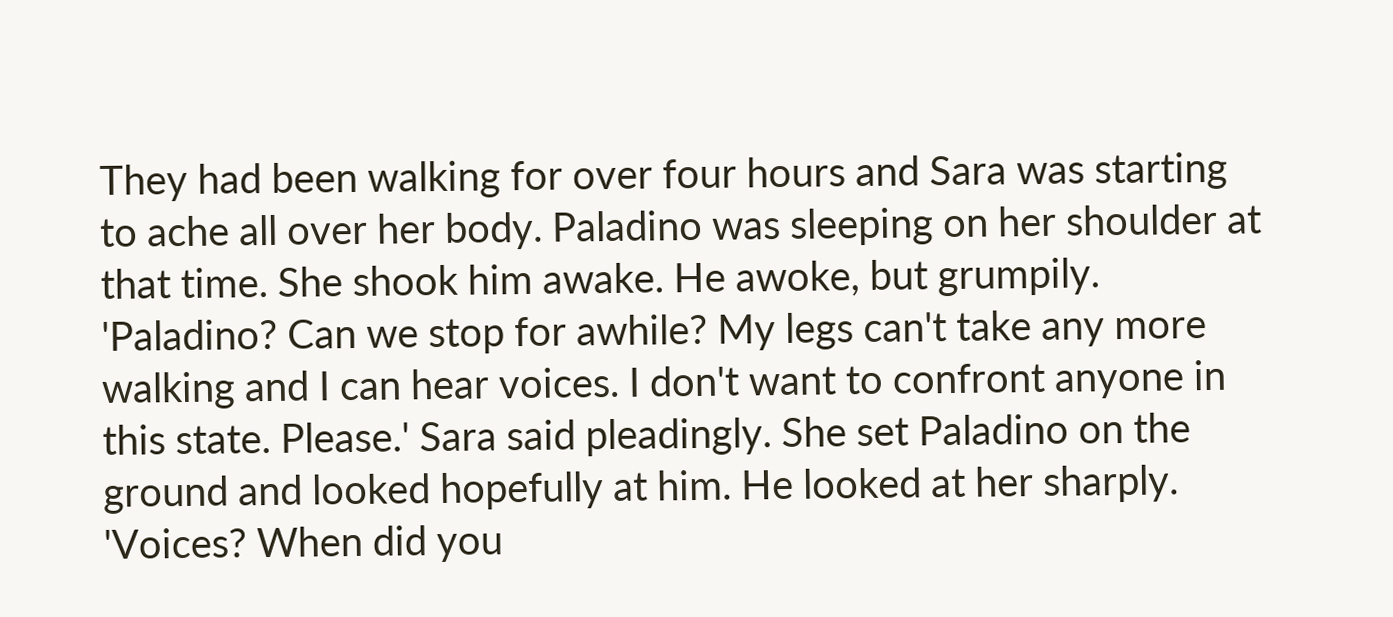They had been walking for over four hours and Sara was starting to ache all over her body. Paladino was sleeping on her shoulder at that time. She shook him awake. He awoke, but grumpily.
'Paladino? Can we stop for awhile? My legs can't take any more walking and I can hear voices. I don't want to confront anyone in this state. Please.' Sara said pleadingly. She set Paladino on the ground and looked hopefully at him. He looked at her sharply.
'Voices? When did you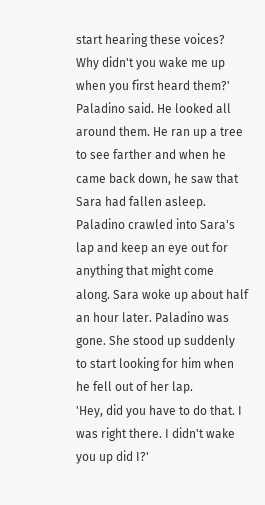start hearing these voices? Why didn't you wake me up when you first heard them?' Paladino said. He looked all around them. He ran up a tree to see farther and when he came back down, he saw that Sara had fallen asleep. Paladino crawled into Sara's lap and keep an eye out for anything that might come along. Sara woke up about half an hour later. Paladino was gone. She stood up suddenly to start looking for him when he fell out of her lap.
'Hey, did you have to do that. I was right there. I didn't wake you up did I?'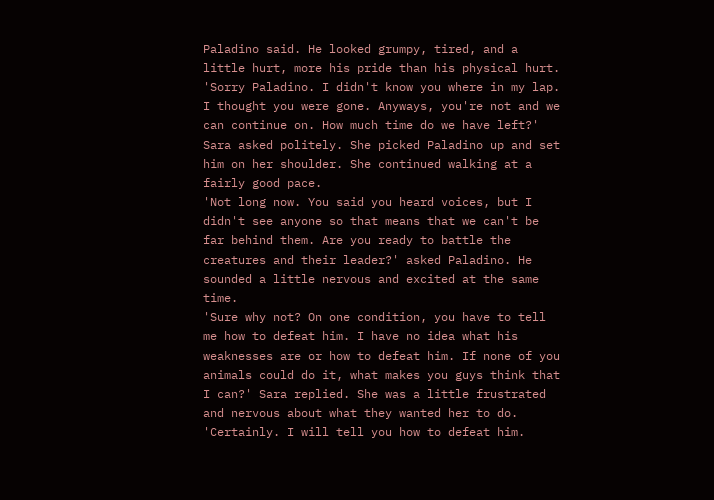Paladino said. He looked grumpy, tired, and a little hurt, more his pride than his physical hurt.
'Sorry Paladino. I didn't know you where in my lap. I thought you were gone. Anyways, you're not and we can continue on. How much time do we have left?' Sara asked politely. She picked Paladino up and set him on her shoulder. She continued walking at a fairly good pace.
'Not long now. You said you heard voices, but I didn't see anyone so that means that we can't be far behind them. Are you ready to battle the creatures and their leader?' asked Paladino. He sounded a little nervous and excited at the same time.
'Sure why not? On one condition, you have to tell me how to defeat him. I have no idea what his weaknesses are or how to defeat him. If none of you animals could do it, what makes you guys think that I can?' Sara replied. She was a little frustrated and nervous about what they wanted her to do.
'Certainly. I will tell you how to defeat him.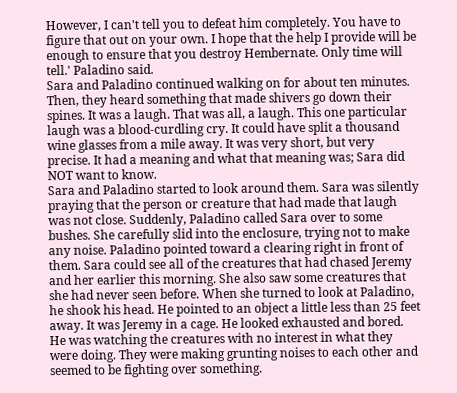However, I can't tell you to defeat him completely. You have to figure that out on your own. I hope that the help I provide will be enough to ensure that you destroy Hembernate. Only time will tell.' Paladino said.
Sara and Paladino continued walking on for about ten minutes. Then, they heard something that made shivers go down their spines. It was a laugh. That was all, a laugh. This one particular laugh was a blood-curdling cry. It could have split a thousand wine glasses from a mile away. It was very short, but very precise. It had a meaning and what that meaning was; Sara did NOT want to know.
Sara and Paladino started to look around them. Sara was silently praying that the person or creature that had made that laugh was not close. Suddenly, Paladino called Sara over to some bushes. She carefully slid into the enclosure, trying not to make any noise. Paladino pointed toward a clearing right in front of them. Sara could see all of the creatures that had chased Jeremy and her earlier this morning. She also saw some creatures that she had never seen before. When she turned to look at Paladino, he shook his head. He pointed to an object a little less than 25 feet away. It was Jeremy in a cage. He looked exhausted and bored. He was watching the creatures with no interest in what they were doing. They were making grunting noises to each other and seemed to be fighting over something.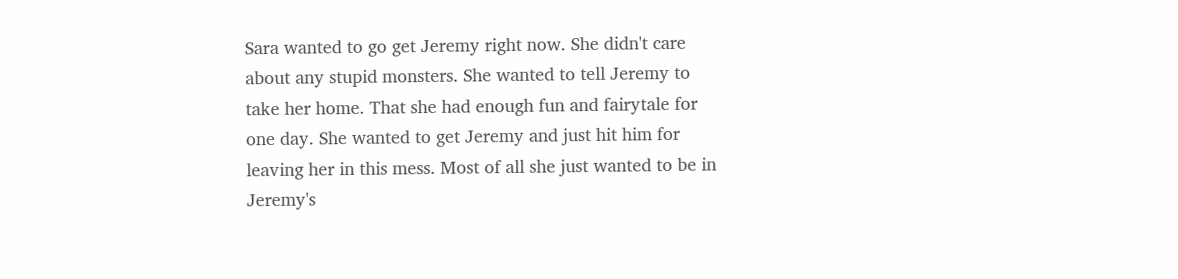Sara wanted to go get Jeremy right now. She didn't care about any stupid monsters. She wanted to tell Jeremy to take her home. That she had enough fun and fairytale for one day. She wanted to get Jeremy and just hit him for leaving her in this mess. Most of all she just wanted to be in Jeremy's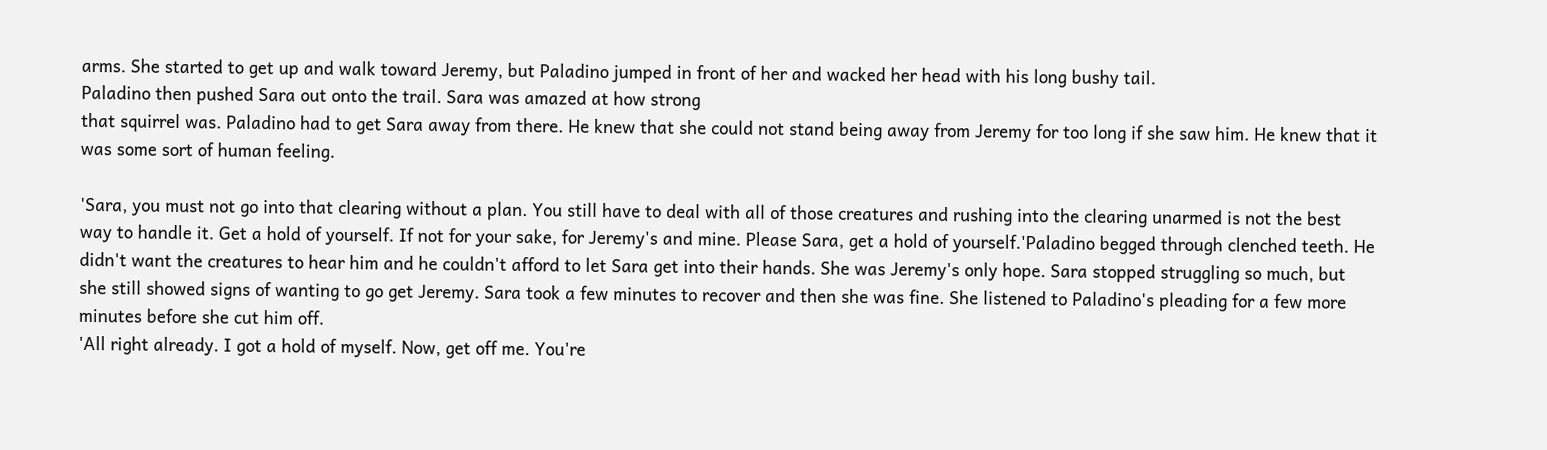arms. She started to get up and walk toward Jeremy, but Paladino jumped in front of her and wacked her head with his long bushy tail.
Paladino then pushed Sara out onto the trail. Sara was amazed at how strong
that squirrel was. Paladino had to get Sara away from there. He knew that she could not stand being away from Jeremy for too long if she saw him. He knew that it was some sort of human feeling.

'Sara, you must not go into that clearing without a plan. You still have to deal with all of those creatures and rushing into the clearing unarmed is not the best way to handle it. Get a hold of yourself. If not for your sake, for Jeremy's and mine. Please Sara, get a hold of yourself.'Paladino begged through clenched teeth. He didn't want the creatures to hear him and he couldn't afford to let Sara get into their hands. She was Jeremy's only hope. Sara stopped struggling so much, but she still showed signs of wanting to go get Jeremy. Sara took a few minutes to recover and then she was fine. She listened to Paladino's pleading for a few more minutes before she cut him off.
'All right already. I got a hold of myself. Now, get off me. You're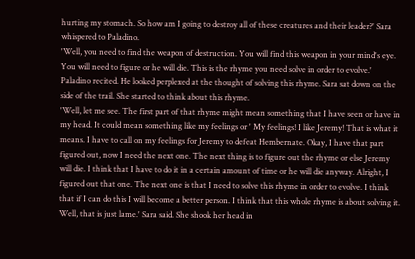hurting my stomach. So how am I going to destroy all of these creatures and their leader?' Sara whispered to Paladino.
'Well, you need to find the weapon of destruction. You will find this weapon in your mind's eye. You will need to figure or he will die. This is the rhyme you need solve in order to evolve.' Paladino recited. He looked perplexed at the thought of solving this rhyme. Sara sat down on the side of the trail. She started to think about this rhyme.
'Well, let me see. The first part of that rhyme might mean something that I have seen or have in my head. It could mean something like my feelings or ' My feelings! I like Jeremy! That is what it means. I have to call on my feelings for Jeremy to defeat Hembernate. Okay, I have that part figured out, now I need the next one. The next thing is to figure out the rhyme or else Jeremy will die. I think that I have to do it in a certain amount of time or he will die anyway. Alright, I figured out that one. The next one is that I need to solve this rhyme in order to evolve. I think that if I can do this I will become a better person. I think that this whole rhyme is about solving it. Well, that is just lame.' Sara said. She shook her head in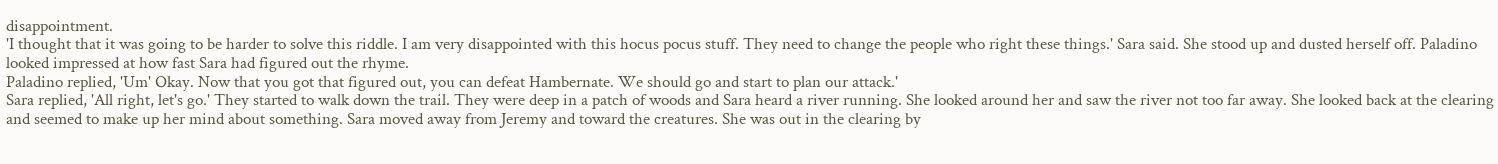disappointment.
'I thought that it was going to be harder to solve this riddle. I am very disappointed with this hocus pocus stuff. They need to change the people who right these things.' Sara said. She stood up and dusted herself off. Paladino looked impressed at how fast Sara had figured out the rhyme.
Paladino replied, 'Um' Okay. Now that you got that figured out, you can defeat Hambernate. We should go and start to plan our attack.'
Sara replied, 'All right, let's go.' They started to walk down the trail. They were deep in a patch of woods and Sara heard a river running. She looked around her and saw the river not too far away. She looked back at the clearing and seemed to make up her mind about something. Sara moved away from Jeremy and toward the creatures. She was out in the clearing by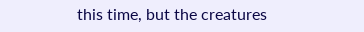this time, but the creatures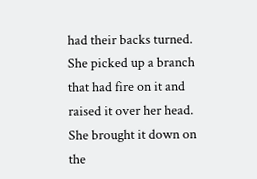had their backs turned. She picked up a branch that had fire on it and raised it over her head. She brought it down on the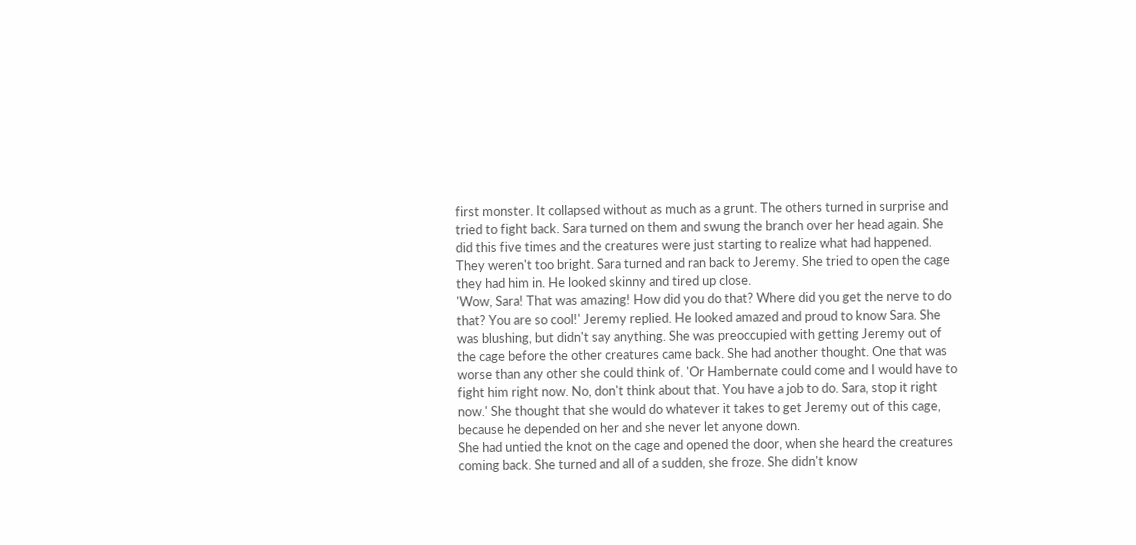first monster. It collapsed without as much as a grunt. The others turned in surprise and tried to fight back. Sara turned on them and swung the branch over her head again. She did this five times and the creatures were just starting to realize what had happened. They weren't too bright. Sara turned and ran back to Jeremy. She tried to open the cage they had him in. He looked skinny and tired up close.
'Wow, Sara! That was amazing! How did you do that? Where did you get the nerve to do that? You are so cool!' Jeremy replied. He looked amazed and proud to know Sara. She was blushing, but didn't say anything. She was preoccupied with getting Jeremy out of the cage before the other creatures came back. She had another thought. One that was worse than any other she could think of. 'Or Hambernate could come and I would have to fight him right now. No, don't think about that. You have a job to do. Sara, stop it right now.' She thought that she would do whatever it takes to get Jeremy out of this cage, because he depended on her and she never let anyone down.
She had untied the knot on the cage and opened the door, when she heard the creatures coming back. She turned and all of a sudden, she froze. She didn't know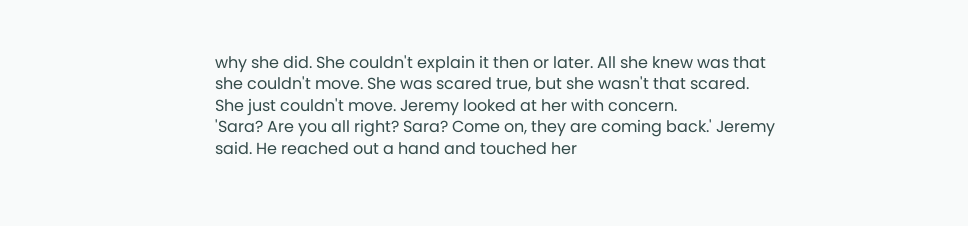why she did. She couldn't explain it then or later. All she knew was that she couldn't move. She was scared true, but she wasn't that scared. She just couldn't move. Jeremy looked at her with concern.
'Sara? Are you all right? Sara? Come on, they are coming back.' Jeremy said. He reached out a hand and touched her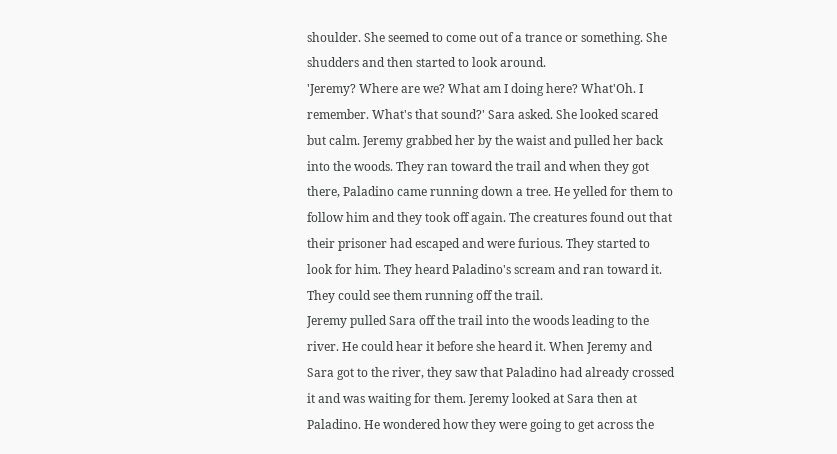shoulder. She seemed to come out of a trance or something. She shudders and then started to look around.
'Jeremy? Where are we? What am I doing here? What'Oh. I remember. What's that sound?' Sara asked. She looked scared but calm. Jeremy grabbed her by the waist and pulled her back into the woods. They ran toward the trail and when they got there, Paladino came running down a tree. He yelled for them to follow him and they took off again. The creatures found out that their prisoner had escaped and were furious. They started to look for him. They heard Paladino's scream and ran toward it. They could see them running off the trail.
Jeremy pulled Sara off the trail into the woods leading to the river. He could hear it before she heard it. When Jeremy and Sara got to the river, they saw that Paladino had already crossed it and was waiting for them. Jeremy looked at Sara then at Paladino. He wondered how they were going to get across the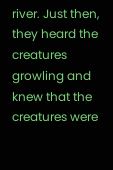river. Just then, they heard the creatures growling and knew that the creatures were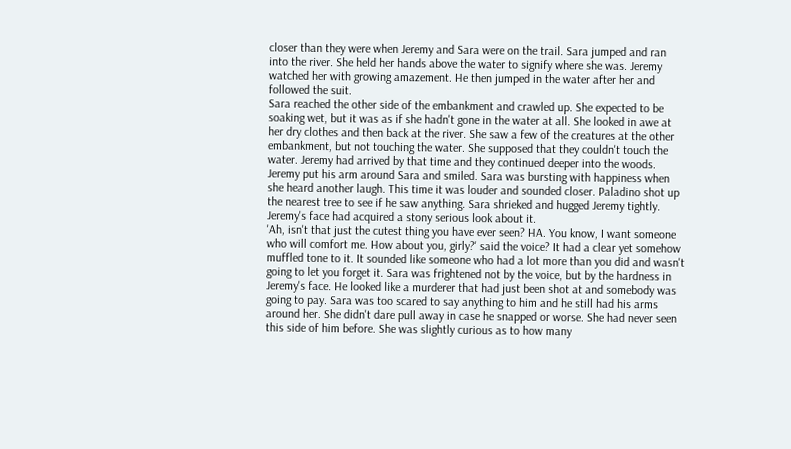closer than they were when Jeremy and Sara were on the trail. Sara jumped and ran into the river. She held her hands above the water to signify where she was. Jeremy watched her with growing amazement. He then jumped in the water after her and followed the suit.
Sara reached the other side of the embankment and crawled up. She expected to be soaking wet, but it was as if she hadn't gone in the water at all. She looked in awe at her dry clothes and then back at the river. She saw a few of the creatures at the other embankment, but not touching the water. She supposed that they couldn't touch the water. Jeremy had arrived by that time and they continued deeper into the woods. Jeremy put his arm around Sara and smiled. Sara was bursting with happiness when she heard another laugh. This time it was louder and sounded closer. Paladino shot up the nearest tree to see if he saw anything. Sara shrieked and hugged Jeremy tightly. Jeremy's face had acquired a stony serious look about it.
'Ah, isn't that just the cutest thing you have ever seen? HA. You know, I want someone who will comfort me. How about you, girly?' said the voice? It had a clear yet somehow muffled tone to it. It sounded like someone who had a lot more than you did and wasn't going to let you forget it. Sara was frightened not by the voice, but by the hardness in Jeremy's face. He looked like a murderer that had just been shot at and somebody was going to pay. Sara was too scared to say anything to him and he still had his arms around her. She didn't dare pull away in case he snapped or worse. She had never seen this side of him before. She was slightly curious as to how many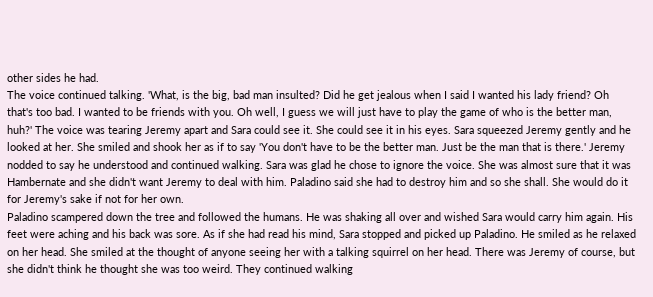other sides he had.
The voice continued talking. 'What, is the big, bad man insulted? Did he get jealous when I said I wanted his lady friend? Oh that's too bad. I wanted to be friends with you. Oh well, I guess we will just have to play the game of who is the better man, huh?' The voice was tearing Jeremy apart and Sara could see it. She could see it in his eyes. Sara squeezed Jeremy gently and he looked at her. She smiled and shook her as if to say 'You don't have to be the better man. Just be the man that is there.' Jeremy nodded to say he understood and continued walking. Sara was glad he chose to ignore the voice. She was almost sure that it was Hambernate and she didn't want Jeremy to deal with him. Paladino said she had to destroy him and so she shall. She would do it for Jeremy's sake if not for her own.
Paladino scampered down the tree and followed the humans. He was shaking all over and wished Sara would carry him again. His feet were aching and his back was sore. As if she had read his mind, Sara stopped and picked up Paladino. He smiled as he relaxed on her head. She smiled at the thought of anyone seeing her with a talking squirrel on her head. There was Jeremy of course, but she didn't think he thought she was too weird. They continued walking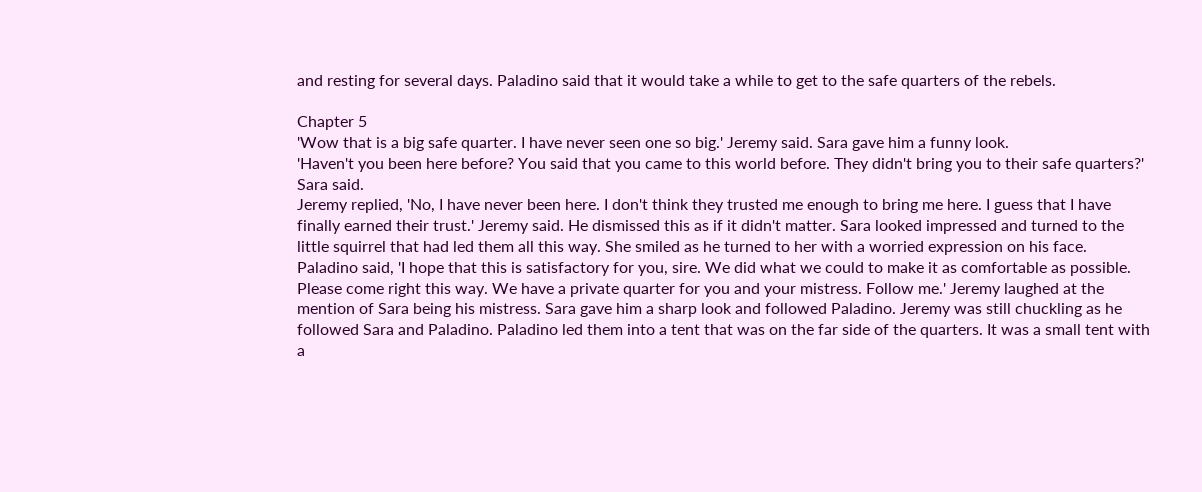and resting for several days. Paladino said that it would take a while to get to the safe quarters of the rebels.

Chapter 5
'Wow that is a big safe quarter. I have never seen one so big.' Jeremy said. Sara gave him a funny look.
'Haven't you been here before? You said that you came to this world before. They didn't bring you to their safe quarters?' Sara said.
Jeremy replied, 'No, I have never been here. I don't think they trusted me enough to bring me here. I guess that I have finally earned their trust.' Jeremy said. He dismissed this as if it didn't matter. Sara looked impressed and turned to the little squirrel that had led them all this way. She smiled as he turned to her with a worried expression on his face.
Paladino said, 'I hope that this is satisfactory for you, sire. We did what we could to make it as comfortable as possible. Please come right this way. We have a private quarter for you and your mistress. Follow me.' Jeremy laughed at the mention of Sara being his mistress. Sara gave him a sharp look and followed Paladino. Jeremy was still chuckling as he followed Sara and Paladino. Paladino led them into a tent that was on the far side of the quarters. It was a small tent with a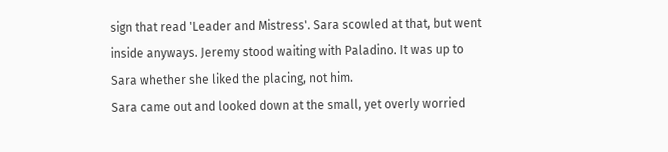sign that read 'Leader and Mistress'. Sara scowled at that, but went inside anyways. Jeremy stood waiting with Paladino. It was up to Sara whether she liked the placing, not him.
Sara came out and looked down at the small, yet overly worried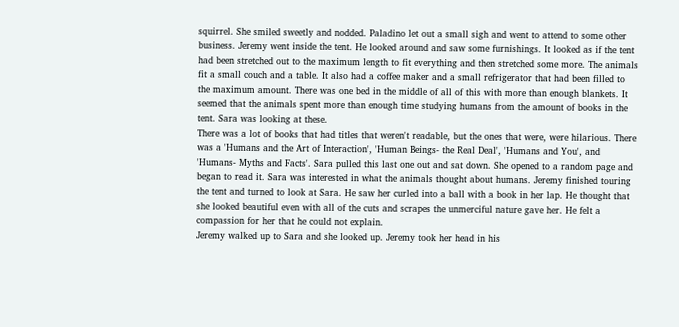squirrel. She smiled sweetly and nodded. Paladino let out a small sigh and went to attend to some other business. Jeremy went inside the tent. He looked around and saw some furnishings. It looked as if the tent had been stretched out to the maximum length to fit everything and then stretched some more. The animals fit a small couch and a table. It also had a coffee maker and a small refrigerator that had been filled to the maximum amount. There was one bed in the middle of all of this with more than enough blankets. It seemed that the animals spent more than enough time studying humans from the amount of books in the tent. Sara was looking at these.
There was a lot of books that had titles that weren't readable, but the ones that were, were hilarious. There was a 'Humans and the Art of Interaction', 'Human Beings- the Real Deal', 'Humans and You', and 'Humans- Myths and Facts'. Sara pulled this last one out and sat down. She opened to a random page and began to read it. Sara was interested in what the animals thought about humans. Jeremy finished touring the tent and turned to look at Sara. He saw her curled into a ball with a book in her lap. He thought that she looked beautiful even with all of the cuts and scrapes the unmerciful nature gave her. He felt a compassion for her that he could not explain.
Jeremy walked up to Sara and she looked up. Jeremy took her head in his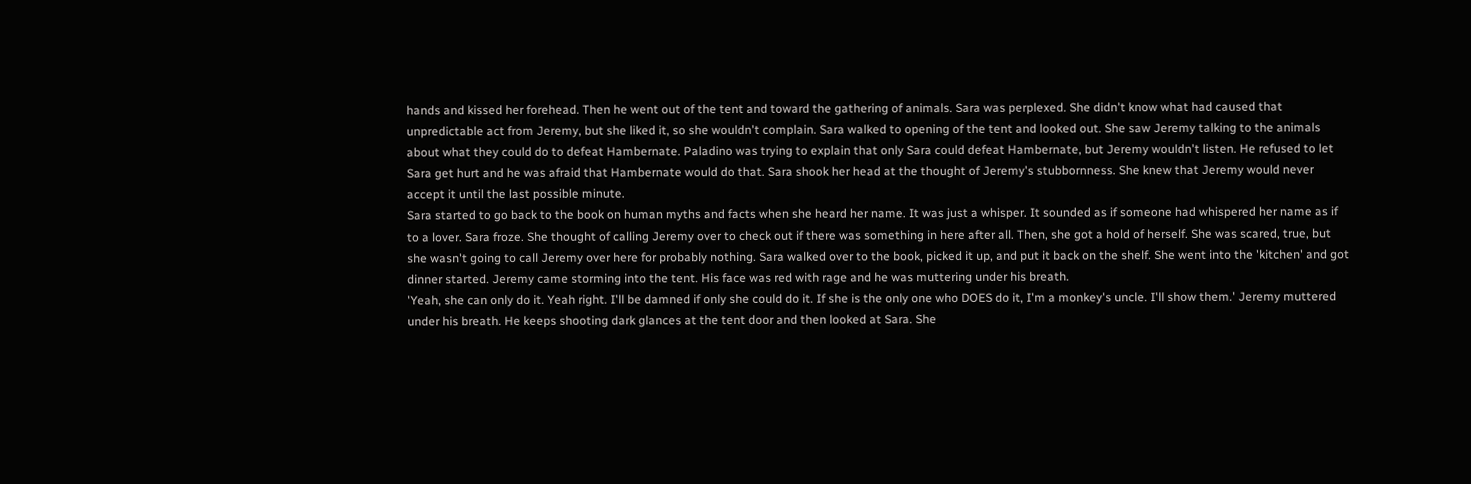hands and kissed her forehead. Then he went out of the tent and toward the gathering of animals. Sara was perplexed. She didn't know what had caused that unpredictable act from Jeremy, but she liked it, so she wouldn't complain. Sara walked to opening of the tent and looked out. She saw Jeremy talking to the animals about what they could do to defeat Hambernate. Paladino was trying to explain that only Sara could defeat Hambernate, but Jeremy wouldn't listen. He refused to let Sara get hurt and he was afraid that Hambernate would do that. Sara shook her head at the thought of Jeremy's stubbornness. She knew that Jeremy would never accept it until the last possible minute.
Sara started to go back to the book on human myths and facts when she heard her name. It was just a whisper. It sounded as if someone had whispered her name as if to a lover. Sara froze. She thought of calling Jeremy over to check out if there was something in here after all. Then, she got a hold of herself. She was scared, true, but she wasn't going to call Jeremy over here for probably nothing. Sara walked over to the book, picked it up, and put it back on the shelf. She went into the 'kitchen' and got dinner started. Jeremy came storming into the tent. His face was red with rage and he was muttering under his breath.
'Yeah, she can only do it. Yeah right. I'll be damned if only she could do it. If she is the only one who DOES do it, I'm a monkey's uncle. I'll show them.' Jeremy muttered under his breath. He keeps shooting dark glances at the tent door and then looked at Sara. She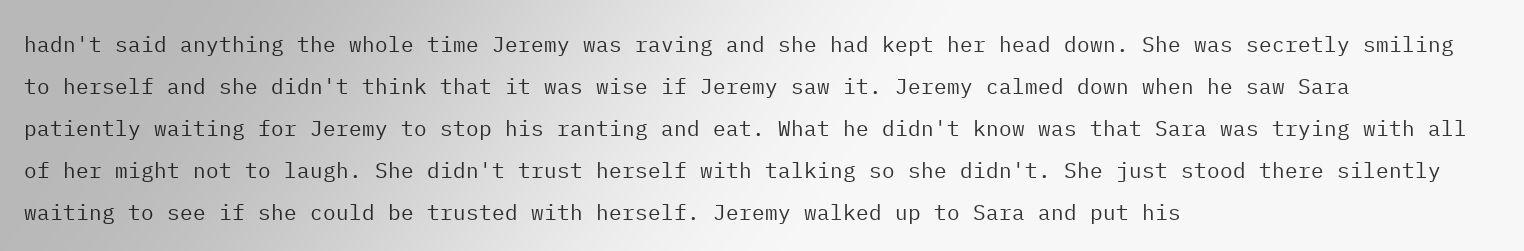hadn't said anything the whole time Jeremy was raving and she had kept her head down. She was secretly smiling to herself and she didn't think that it was wise if Jeremy saw it. Jeremy calmed down when he saw Sara patiently waiting for Jeremy to stop his ranting and eat. What he didn't know was that Sara was trying with all of her might not to laugh. She didn't trust herself with talking so she didn't. She just stood there silently waiting to see if she could be trusted with herself. Jeremy walked up to Sara and put his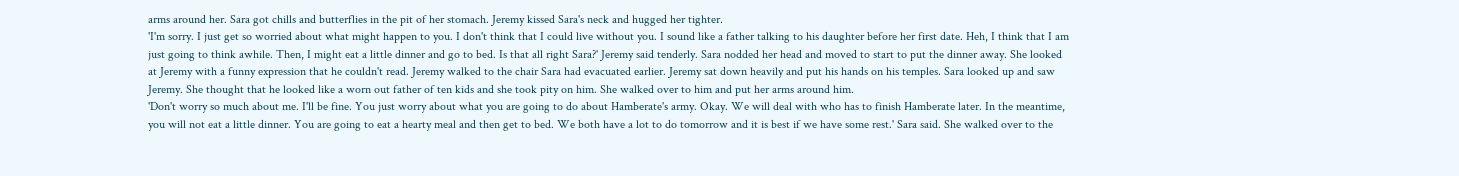arms around her. Sara got chills and butterflies in the pit of her stomach. Jeremy kissed Sara's neck and hugged her tighter.
'I'm sorry. I just get so worried about what might happen to you. I don't think that I could live without you. I sound like a father talking to his daughter before her first date. Heh, I think that I am just going to think awhile. Then, I might eat a little dinner and go to bed. Is that all right Sara?' Jeremy said tenderly. Sara nodded her head and moved to start to put the dinner away. She looked at Jeremy with a funny expression that he couldn't read. Jeremy walked to the chair Sara had evacuated earlier. Jeremy sat down heavily and put his hands on his temples. Sara looked up and saw Jeremy. She thought that he looked like a worn out father of ten kids and she took pity on him. She walked over to him and put her arms around him.
'Don't worry so much about me. I'll be fine. You just worry about what you are going to do about Hamberate's army. Okay. We will deal with who has to finish Hamberate later. In the meantime, you will not eat a little dinner. You are going to eat a hearty meal and then get to bed. We both have a lot to do tomorrow and it is best if we have some rest.' Sara said. She walked over to the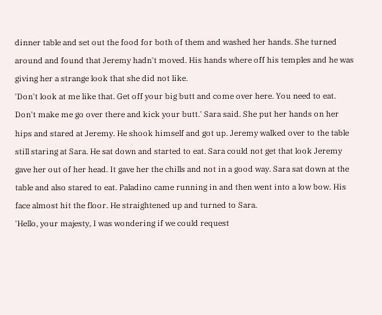dinner table and set out the food for both of them and washed her hands. She turned around and found that Jeremy hadn't moved. His hands where off his temples and he was giving her a strange look that she did not like.
'Don't look at me like that. Get off your big butt and come over here. You need to eat. Don't make me go over there and kick your butt.' Sara said. She put her hands on her hips and stared at Jeremy. He shook himself and got up. Jeremy walked over to the table still staring at Sara. He sat down and started to eat. Sara could not get that look Jeremy gave her out of her head. It gave her the chills and not in a good way. Sara sat down at the table and also stared to eat. Paladino came running in and then went into a low bow. His face almost hit the floor. He straightened up and turned to Sara.
'Hello, your majesty, I was wondering if we could request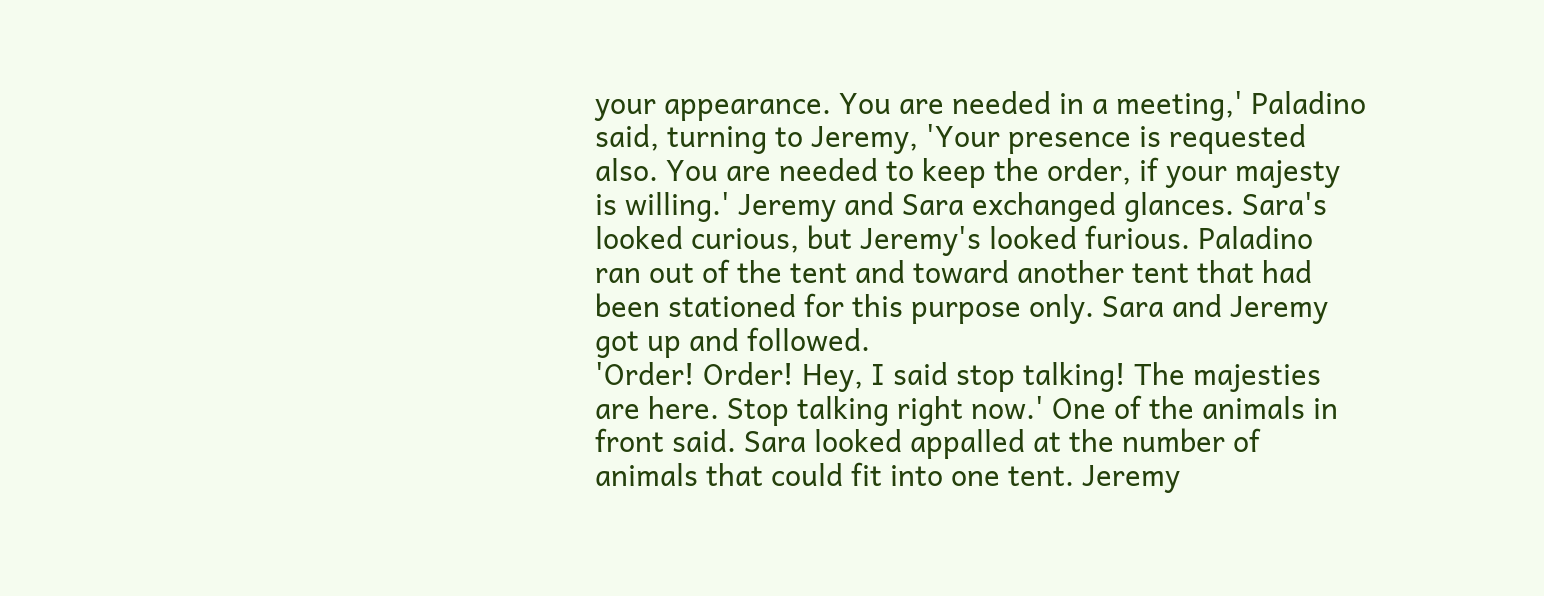your appearance. You are needed in a meeting,' Paladino said, turning to Jeremy, 'Your presence is requested also. You are needed to keep the order, if your majesty is willing.' Jeremy and Sara exchanged glances. Sara's looked curious, but Jeremy's looked furious. Paladino ran out of the tent and toward another tent that had been stationed for this purpose only. Sara and Jeremy got up and followed.
'Order! Order! Hey, I said stop talking! The majesties are here. Stop talking right now.' One of the animals in front said. Sara looked appalled at the number of animals that could fit into one tent. Jeremy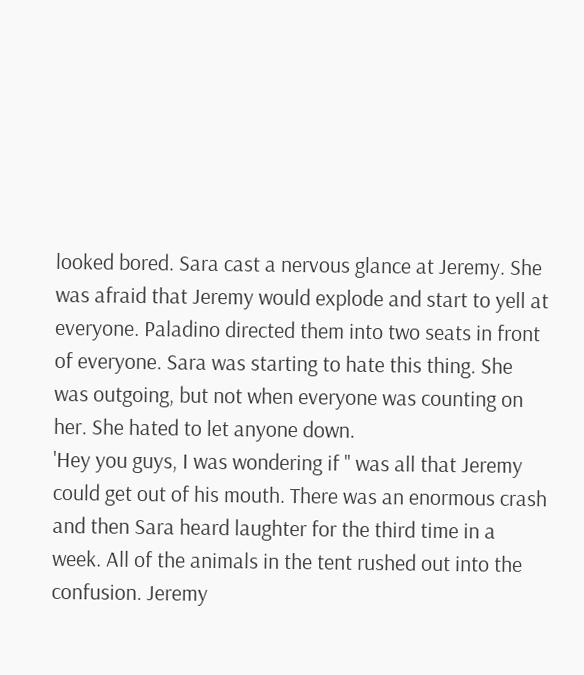looked bored. Sara cast a nervous glance at Jeremy. She was afraid that Jeremy would explode and start to yell at everyone. Paladino directed them into two seats in front of everyone. Sara was starting to hate this thing. She was outgoing, but not when everyone was counting on her. She hated to let anyone down.
'Hey you guys, I was wondering if '' was all that Jeremy could get out of his mouth. There was an enormous crash and then Sara heard laughter for the third time in a week. All of the animals in the tent rushed out into the confusion. Jeremy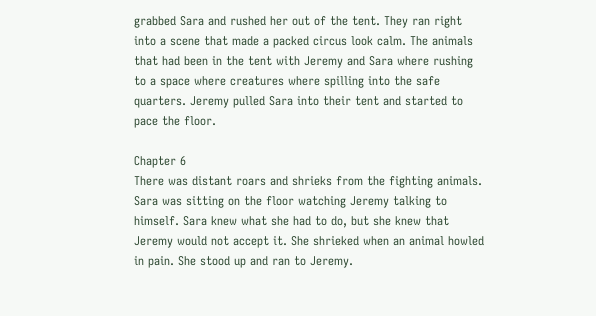grabbed Sara and rushed her out of the tent. They ran right into a scene that made a packed circus look calm. The animals that had been in the tent with Jeremy and Sara where rushing to a space where creatures where spilling into the safe quarters. Jeremy pulled Sara into their tent and started to pace the floor.

Chapter 6
There was distant roars and shrieks from the fighting animals. Sara was sitting on the floor watching Jeremy talking to himself. Sara knew what she had to do, but she knew that Jeremy would not accept it. She shrieked when an animal howled in pain. She stood up and ran to Jeremy.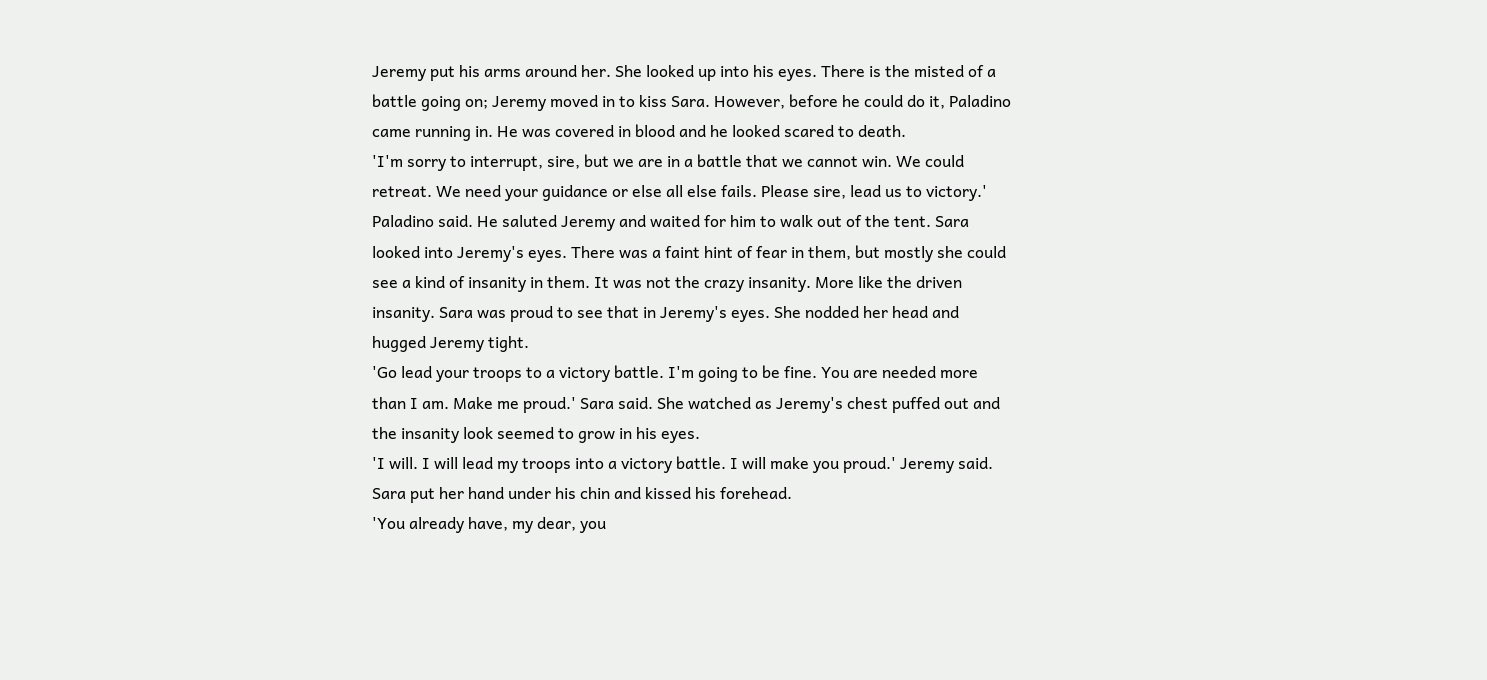Jeremy put his arms around her. She looked up into his eyes. There is the misted of a battle going on; Jeremy moved in to kiss Sara. However, before he could do it, Paladino came running in. He was covered in blood and he looked scared to death.
'I'm sorry to interrupt, sire, but we are in a battle that we cannot win. We could retreat. We need your guidance or else all else fails. Please sire, lead us to victory.' Paladino said. He saluted Jeremy and waited for him to walk out of the tent. Sara looked into Jeremy's eyes. There was a faint hint of fear in them, but mostly she could see a kind of insanity in them. It was not the crazy insanity. More like the driven insanity. Sara was proud to see that in Jeremy's eyes. She nodded her head and hugged Jeremy tight.
'Go lead your troops to a victory battle. I'm going to be fine. You are needed more than I am. Make me proud.' Sara said. She watched as Jeremy's chest puffed out and the insanity look seemed to grow in his eyes.
'I will. I will lead my troops into a victory battle. I will make you proud.' Jeremy said. Sara put her hand under his chin and kissed his forehead.
'You already have, my dear, you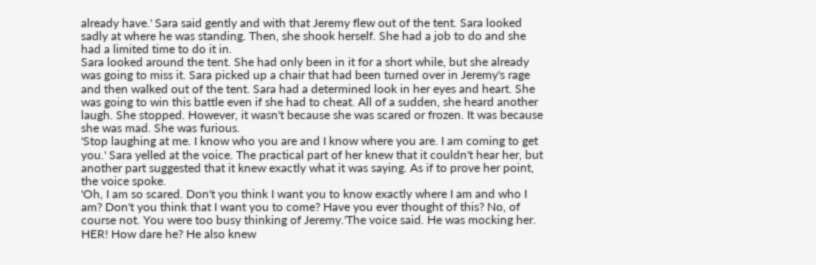already have.' Sara said gently and with that Jeremy flew out of the tent. Sara looked sadly at where he was standing. Then, she shook herself. She had a job to do and she had a limited time to do it in.
Sara looked around the tent. She had only been in it for a short while, but she already was going to miss it. Sara picked up a chair that had been turned over in Jeremy's rage and then walked out of the tent. Sara had a determined look in her eyes and heart. She was going to win this battle even if she had to cheat. All of a sudden, she heard another laugh. She stopped. However, it wasn't because she was scared or frozen. It was because she was mad. She was furious.
'Stop laughing at me. I know who you are and I know where you are. I am coming to get you.' Sara yelled at the voice. The practical part of her knew that it couldn't hear her, but another part suggested that it knew exactly what it was saying. As if to prove her point, the voice spoke.
'Oh, I am so scared. Don't you think I want you to know exactly where I am and who I am? Don't you think that I want you to come? Have you ever thought of this? No, of course not. You were too busy thinking of Jeremy.'The voice said. He was mocking her. HER! How dare he? He also knew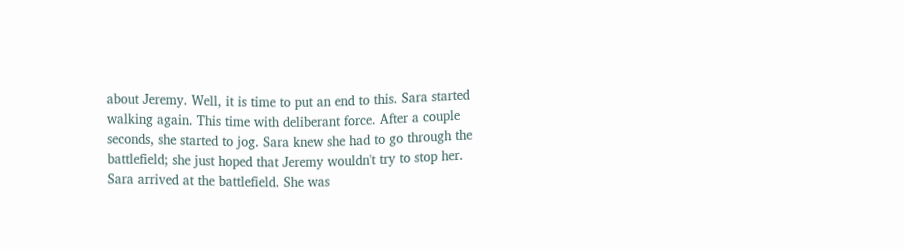about Jeremy. Well, it is time to put an end to this. Sara started walking again. This time with deliberant force. After a couple seconds, she started to jog. Sara knew she had to go through the battlefield; she just hoped that Jeremy wouldn't try to stop her.
Sara arrived at the battlefield. She was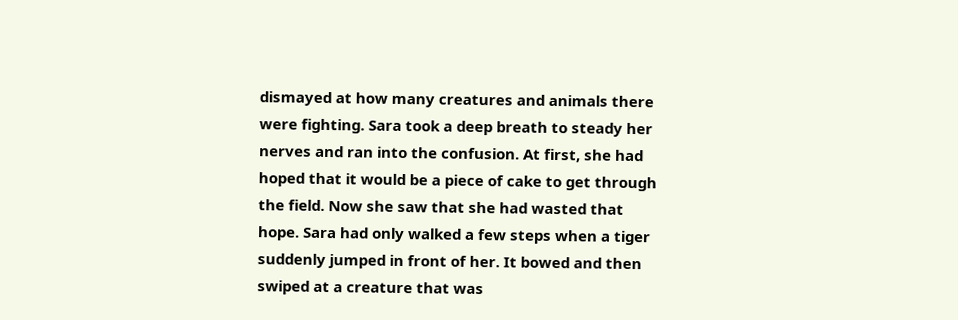dismayed at how many creatures and animals there were fighting. Sara took a deep breath to steady her nerves and ran into the confusion. At first, she had hoped that it would be a piece of cake to get through the field. Now she saw that she had wasted that hope. Sara had only walked a few steps when a tiger suddenly jumped in front of her. It bowed and then swiped at a creature that was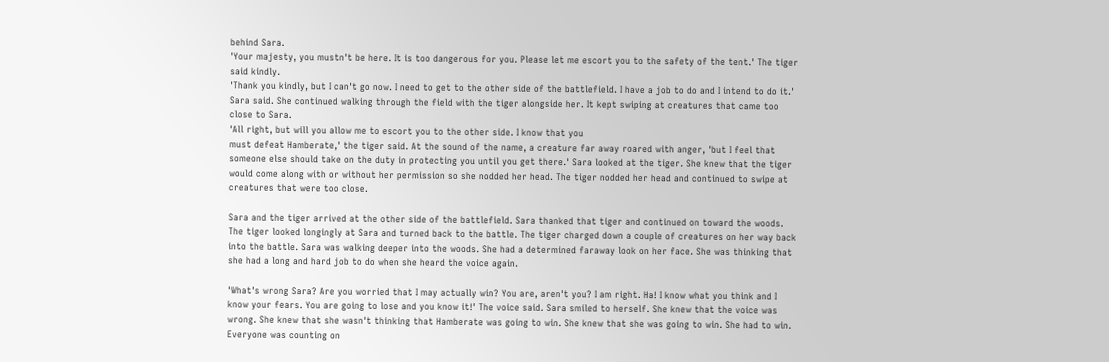behind Sara.
'Your majesty, you mustn't be here. It is too dangerous for you. Please let me escort you to the safety of the tent.' The tiger said kindly.
'Thank you kindly, but I can't go now. I need to get to the other side of the battlefield. I have a job to do and I intend to do it.' Sara said. She continued walking through the field with the tiger alongside her. It kept swiping at creatures that came too close to Sara.
'All right, but will you allow me to escort you to the other side. I know that you
must defeat Hamberate,' the tiger said. At the sound of the name, a creature far away roared with anger, 'but I feel that someone else should take on the duty in protecting you until you get there.' Sara looked at the tiger. She knew that the tiger would come along with or without her permission so she nodded her head. The tiger nodded her head and continued to swipe at creatures that were too close.

Sara and the tiger arrived at the other side of the battlefield. Sara thanked that tiger and continued on toward the woods. The tiger looked longingly at Sara and turned back to the battle. The tiger charged down a couple of creatures on her way back into the battle. Sara was walking deeper into the woods. She had a determined faraway look on her face. She was thinking that she had a long and hard job to do when she heard the voice again.

'What's wrong Sara? Are you worried that I may actually win? You are, aren't you? I am right. Ha! I know what you think and I know your fears. You are going to lose and you know it!' The voice said. Sara smiled to herself. She knew that the voice was wrong. She knew that she wasn't thinking that Hamberate was going to win. She knew that she was going to win. She had to win. Everyone was counting on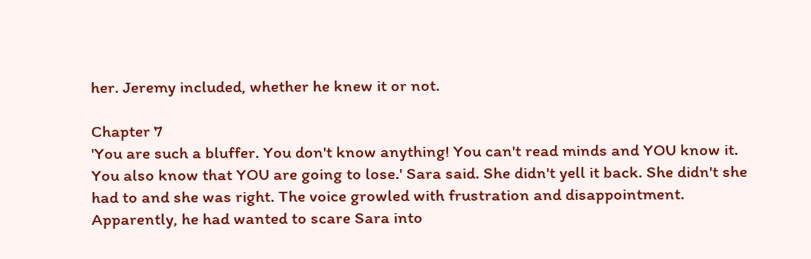her. Jeremy included, whether he knew it or not.

Chapter 7
'You are such a bluffer. You don't know anything! You can't read minds and YOU know it. You also know that YOU are going to lose.' Sara said. She didn't yell it back. She didn't she had to and she was right. The voice growled with frustration and disappointment. Apparently, he had wanted to scare Sara into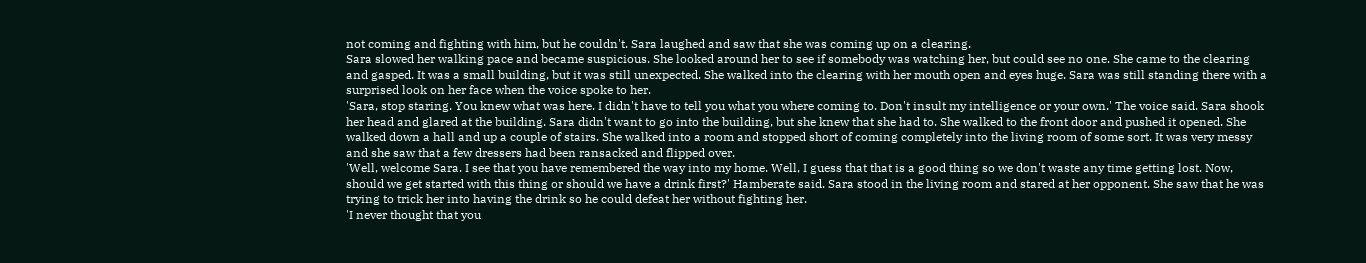not coming and fighting with him, but he couldn't. Sara laughed and saw that she was coming up on a clearing.
Sara slowed her walking pace and became suspicious. She looked around her to see if somebody was watching her, but could see no one. She came to the clearing and gasped. It was a small building, but it was still unexpected. She walked into the clearing with her mouth open and eyes huge. Sara was still standing there with a surprised look on her face when the voice spoke to her.
'Sara, stop staring. You knew what was here. I didn't have to tell you what you where coming to. Don't insult my intelligence or your own.' The voice said. Sara shook her head and glared at the building. Sara didn't want to go into the building, but she knew that she had to. She walked to the front door and pushed it opened. She walked down a hall and up a couple of stairs. She walked into a room and stopped short of coming completely into the living room of some sort. It was very messy and she saw that a few dressers had been ransacked and flipped over.
'Well, welcome Sara. I see that you have remembered the way into my home. Well, I guess that that is a good thing so we don't waste any time getting lost. Now, should we get started with this thing or should we have a drink first?' Hamberate said. Sara stood in the living room and stared at her opponent. She saw that he was trying to trick her into having the drink so he could defeat her without fighting her.
'I never thought that you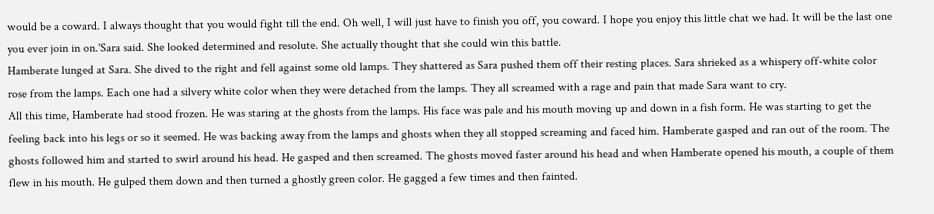would be a coward. I always thought that you would fight till the end. Oh well, I will just have to finish you off, you coward. I hope you enjoy this little chat we had. It will be the last one you ever join in on.'Sara said. She looked determined and resolute. She actually thought that she could win this battle.
Hamberate lunged at Sara. She dived to the right and fell against some old lamps. They shattered as Sara pushed them off their resting places. Sara shrieked as a whispery off-white color rose from the lamps. Each one had a silvery white color when they were detached from the lamps. They all screamed with a rage and pain that made Sara want to cry.
All this time, Hamberate had stood frozen. He was staring at the ghosts from the lamps. His face was pale and his mouth moving up and down in a fish form. He was starting to get the feeling back into his legs or so it seemed. He was backing away from the lamps and ghosts when they all stopped screaming and faced him. Hamberate gasped and ran out of the room. The ghosts followed him and started to swirl around his head. He gasped and then screamed. The ghosts moved faster around his head and when Hamberate opened his mouth, a couple of them flew in his mouth. He gulped them down and then turned a ghostly green color. He gagged a few times and then fainted.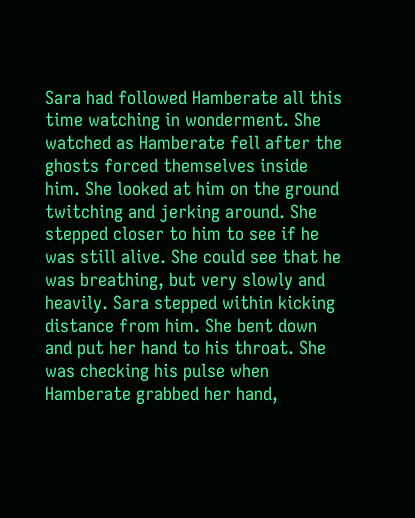Sara had followed Hamberate all this time watching in wonderment. She watched as Hamberate fell after the ghosts forced themselves inside him. She looked at him on the ground twitching and jerking around. She stepped closer to him to see if he was still alive. She could see that he was breathing, but very slowly and heavily. Sara stepped within kicking distance from him. She bent down and put her hand to his throat. She was checking his pulse when Hamberate grabbed her hand,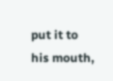put it to his mouth,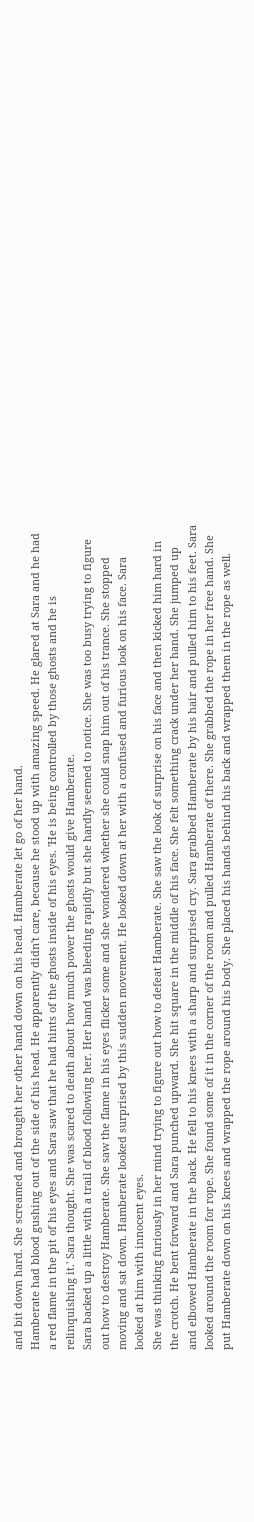and bit down hard. She screamed and brought her other hand down on his head. Hamberate let go of her hand.
Hamberate had blood gushing out of the side of his head. He apparently didn't care, because he stood up with amazing speed. He glared at Sara and he had a red flame in the pit of his eyes and Sara saw that he had hints of the ghosts inside of his eyes. 'He is being controlled by those ghosts and he is relinquishing it.' Sara thought. She was scared to death about how much power the ghosts would give Hamberate.
Sara backed up a little with a trail of blood following her. Her hand was bleeding rapidly but she hardly seemed to notice. She was too busy trying to figure out how to destroy Hamberate. She saw the flame in his eyes flicker some and she wondered whether she could snap him out of his trance. She stopped moving and sat down. Hamberate looked surprised by this sudden movement. He looked down at her with a confused and furious look on his face. Sara looked at him with innocent eyes.
She was thinking furiously in her mind trying to figure out how to defeat Hamberate. She saw the look of surprise on his face and then kicked him hard in the crotch. He bent forward and Sara punched upward. She hit square in the middle of his face. She felt something crack under her hand. She jumped up and elbowed Hamberate in the back. He fell to his knees with a sharp and surprised cry. Sara grabbed Hamberate by his hair and pulled him to his feet. Sara looked around the room for rope. She found some of it in the corner of the room and pulled Hamberate of there. She grabbed the rope in her free hand. She put Hamberate down on his knees and wrapped the rope around his body. She placed his hands behind his back and wrapped them in the rope as well.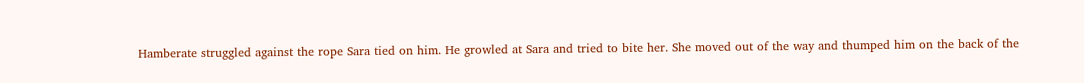Hamberate struggled against the rope Sara tied on him. He growled at Sara and tried to bite her. She moved out of the way and thumped him on the back of the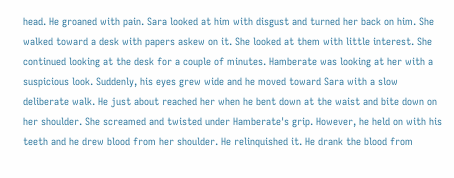head. He groaned with pain. Sara looked at him with disgust and turned her back on him. She walked toward a desk with papers askew on it. She looked at them with little interest. She continued looking at the desk for a couple of minutes. Hamberate was looking at her with a suspicious look. Suddenly, his eyes grew wide and he moved toward Sara with a slow deliberate walk. He just about reached her when he bent down at the waist and bite down on her shoulder. She screamed and twisted under Hamberate's grip. However, he held on with his teeth and he drew blood from her shoulder. He relinquished it. He drank the blood from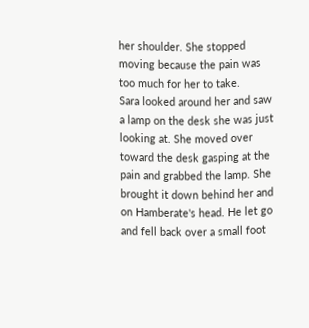her shoulder. She stopped moving because the pain was too much for her to take.
Sara looked around her and saw a lamp on the desk she was just looking at. She moved over toward the desk gasping at the pain and grabbed the lamp. She brought it down behind her and on Hamberate's head. He let go and fell back over a small foot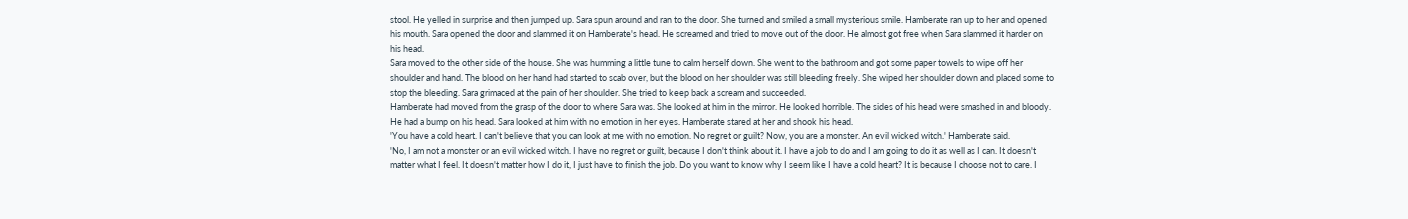stool. He yelled in surprise and then jumped up. Sara spun around and ran to the door. She turned and smiled a small mysterious smile. Hamberate ran up to her and opened his mouth. Sara opened the door and slammed it on Hamberate's head. He screamed and tried to move out of the door. He almost got free when Sara slammed it harder on his head.
Sara moved to the other side of the house. She was humming a little tune to calm herself down. She went to the bathroom and got some paper towels to wipe off her shoulder and hand. The blood on her hand had started to scab over, but the blood on her shoulder was still bleeding freely. She wiped her shoulder down and placed some to stop the bleeding. Sara grimaced at the pain of her shoulder. She tried to keep back a scream and succeeded.
Hamberate had moved from the grasp of the door to where Sara was. She looked at him in the mirror. He looked horrible. The sides of his head were smashed in and bloody. He had a bump on his head. Sara looked at him with no emotion in her eyes. Hamberate stared at her and shook his head.
'You have a cold heart. I can't believe that you can look at me with no emotion. No regret or guilt? Now, you are a monster. An evil wicked witch.' Hamberate said.
'No, I am not a monster or an evil wicked witch. I have no regret or guilt, because I don't think about it. I have a job to do and I am going to do it as well as I can. It doesn't matter what I feel. It doesn't matter how I do it, I just have to finish the job. Do you want to know why I seem like I have a cold heart? It is because I choose not to care. I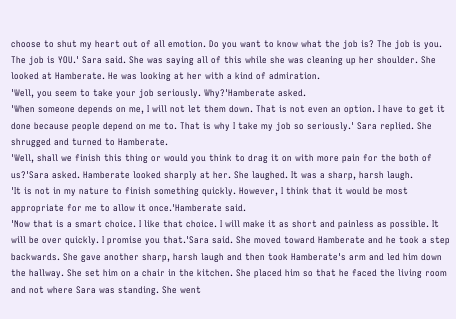choose to shut my heart out of all emotion. Do you want to know what the job is? The job is you. The job is YOU.' Sara said. She was saying all of this while she was cleaning up her shoulder. She looked at Hamberate. He was looking at her with a kind of admiration.
'Well, you seem to take your job seriously. Why?'Hamberate asked.
'When someone depends on me, I will not let them down. That is not even an option. I have to get it done because people depend on me to. That is why I take my job so seriously.' Sara replied. She shrugged and turned to Hamberate.
'Well, shall we finish this thing or would you think to drag it on with more pain for the both of us?'Sara asked. Hamberate looked sharply at her. She laughed. It was a sharp, harsh laugh.
'It is not in my nature to finish something quickly. However, I think that it would be most appropriate for me to allow it once.'Hamberate said.
'Now that is a smart choice. I like that choice. I will make it as short and painless as possible. It will be over quickly. I promise you that.'Sara said. She moved toward Hamberate and he took a step backwards. She gave another sharp, harsh laugh and then took Hamberate's arm and led him down the hallway. She set him on a chair in the kitchen. She placed him so that he faced the living room and not where Sara was standing. She went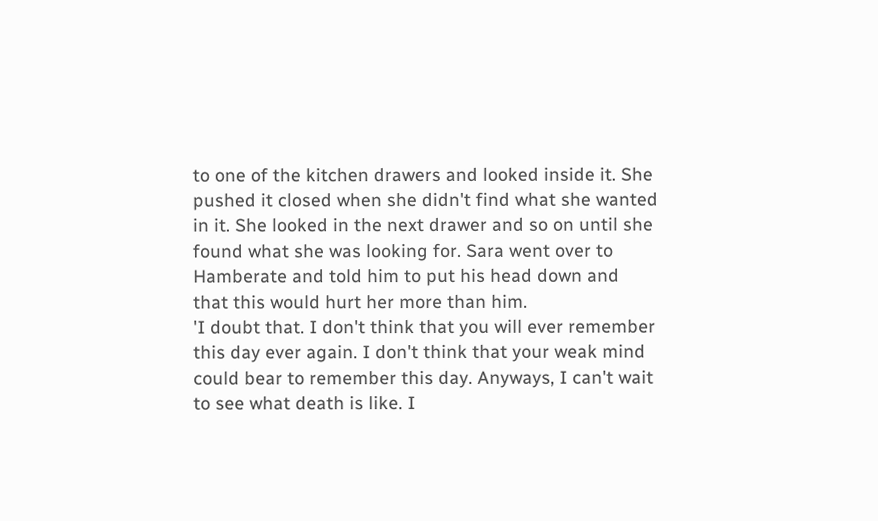to one of the kitchen drawers and looked inside it. She pushed it closed when she didn't find what she wanted in it. She looked in the next drawer and so on until she found what she was looking for. Sara went over to Hamberate and told him to put his head down and that this would hurt her more than him.
'I doubt that. I don't think that you will ever remember this day ever again. I don't think that your weak mind could bear to remember this day. Anyways, I can't wait to see what death is like. I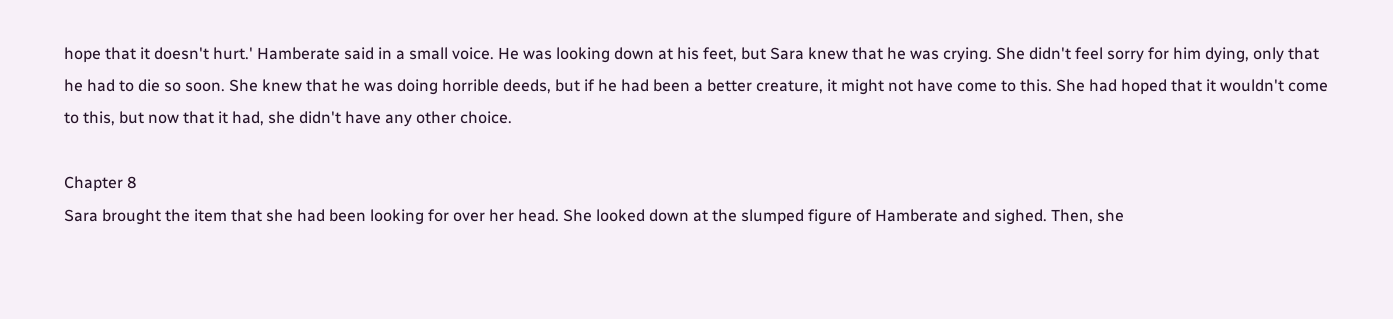hope that it doesn't hurt.' Hamberate said in a small voice. He was looking down at his feet, but Sara knew that he was crying. She didn't feel sorry for him dying, only that he had to die so soon. She knew that he was doing horrible deeds, but if he had been a better creature, it might not have come to this. She had hoped that it wouldn't come to this, but now that it had, she didn't have any other choice.

Chapter 8
Sara brought the item that she had been looking for over her head. She looked down at the slumped figure of Hamberate and sighed. Then, she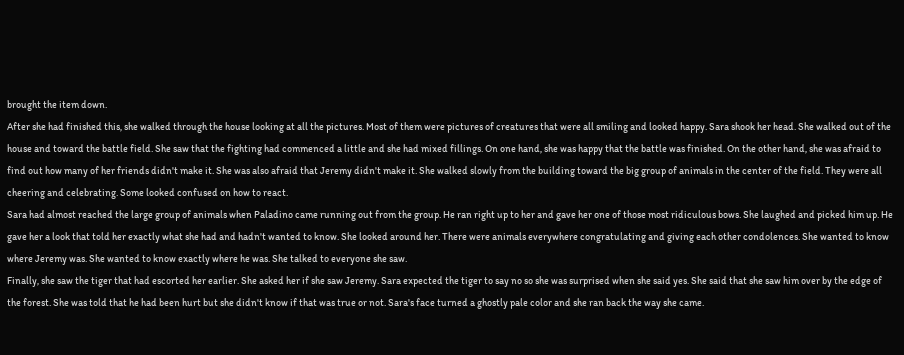brought the item down.
After she had finished this, she walked through the house looking at all the pictures. Most of them were pictures of creatures that were all smiling and looked happy. Sara shook her head. She walked out of the house and toward the battle field. She saw that the fighting had commenced a little and she had mixed fillings. On one hand, she was happy that the battle was finished. On the other hand, she was afraid to find out how many of her friends didn't make it. She was also afraid that Jeremy didn't make it. She walked slowly from the building toward the big group of animals in the center of the field. They were all cheering and celebrating. Some looked confused on how to react.
Sara had almost reached the large group of animals when Paladino came running out from the group. He ran right up to her and gave her one of those most ridiculous bows. She laughed and picked him up. He gave her a look that told her exactly what she had and hadn't wanted to know. She looked around her. There were animals everywhere congratulating and giving each other condolences. She wanted to know where Jeremy was. She wanted to know exactly where he was. She talked to everyone she saw.
Finally, she saw the tiger that had escorted her earlier. She asked her if she saw Jeremy. Sara expected the tiger to say no so she was surprised when she said yes. She said that she saw him over by the edge of the forest. She was told that he had been hurt but she didn't know if that was true or not. Sara's face turned a ghostly pale color and she ran back the way she came.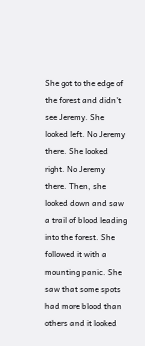She got to the edge of the forest and didn't see Jeremy. She looked left. No Jeremy there. She looked right. No Jeremy there. Then, she looked down and saw a trail of blood leading into the forest. She followed it with a mounting panic. She saw that some spots had more blood than others and it looked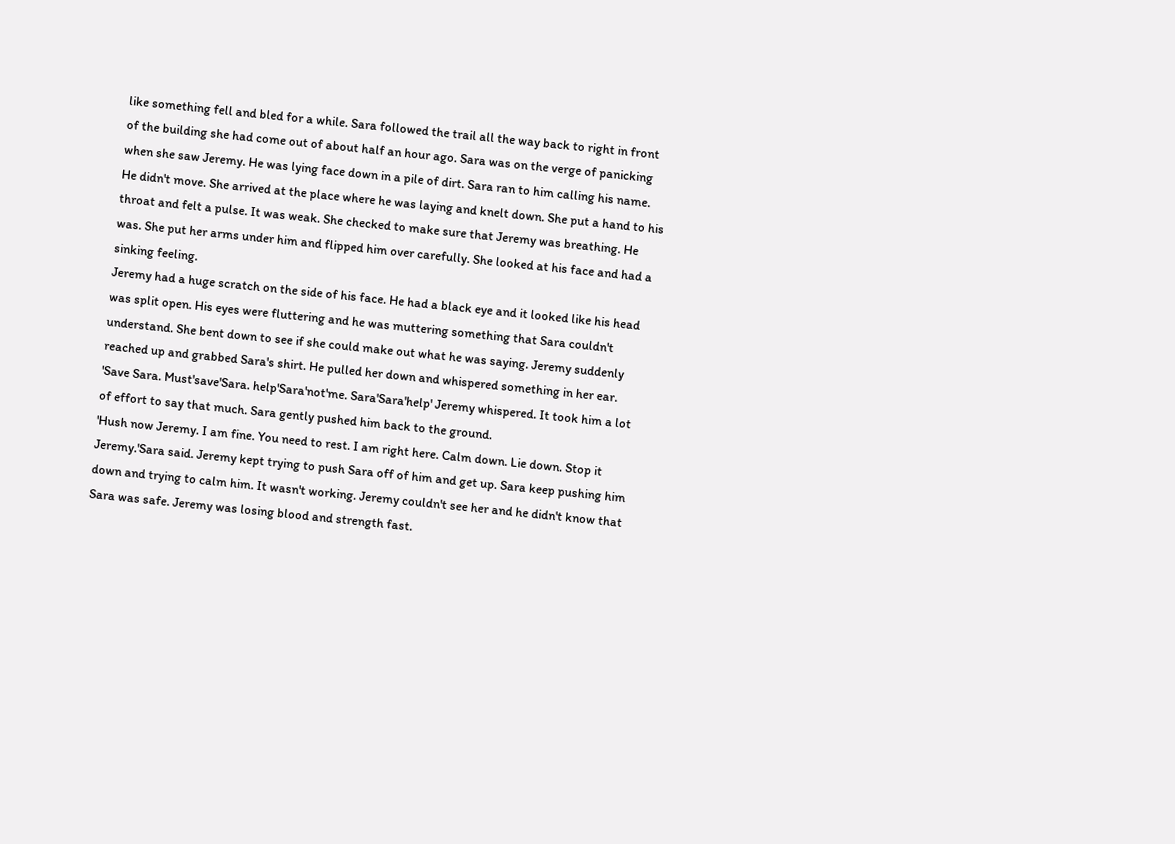like something fell and bled for a while. Sara followed the trail all the way back to right in front of the building she had come out of about half an hour ago. Sara was on the verge of panicking when she saw Jeremy. He was lying face down in a pile of dirt. Sara ran to him calling his name. He didn't move. She arrived at the place where he was laying and knelt down. She put a hand to his throat and felt a pulse. It was weak. She checked to make sure that Jeremy was breathing. He was. She put her arms under him and flipped him over carefully. She looked at his face and had a sinking feeling.
Jeremy had a huge scratch on the side of his face. He had a black eye and it looked like his head was split open. His eyes were fluttering and he was muttering something that Sara couldn't understand. She bent down to see if she could make out what he was saying. Jeremy suddenly reached up and grabbed Sara's shirt. He pulled her down and whispered something in her ear.
'Save Sara. Must'save'Sara. help'Sara'not'me. Sara'Sara'help' Jeremy whispered. It took him a lot of effort to say that much. Sara gently pushed him back to the ground.
'Hush now Jeremy. I am fine. You need to rest. I am right here. Calm down. Lie down. Stop it Jeremy.'Sara said. Jeremy kept trying to push Sara off of him and get up. Sara keep pushing him down and trying to calm him. It wasn't working. Jeremy couldn't see her and he didn't know that Sara was safe. Jeremy was losing blood and strength fast.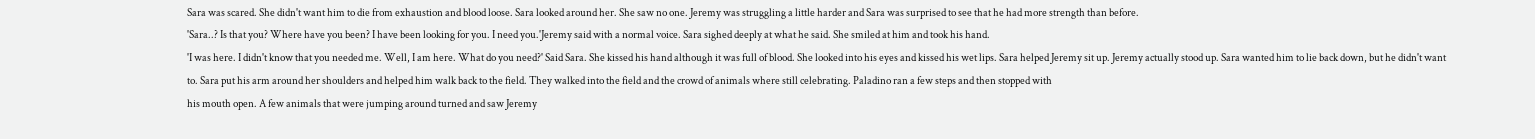Sara was scared. She didn't want him to die from exhaustion and blood loose. Sara looked around her. She saw no one. Jeremy was struggling a little harder and Sara was surprised to see that he had more strength than before.
'Sara..? Is that you? Where have you been? I have been looking for you. I need you.'Jeremy said with a normal voice. Sara sighed deeply at what he said. She smiled at him and took his hand.
'I was here. I didn't know that you needed me. Well, I am here. What do you need?' Said Sara. She kissed his hand although it was full of blood. She looked into his eyes and kissed his wet lips. Sara helped Jeremy sit up. Jeremy actually stood up. Sara wanted him to lie back down, but he didn't want to. Sara put his arm around her shoulders and helped him walk back to the field. They walked into the field and the crowd of animals where still celebrating. Paladino ran a few steps and then stopped with
his mouth open. A few animals that were jumping around turned and saw Jeremy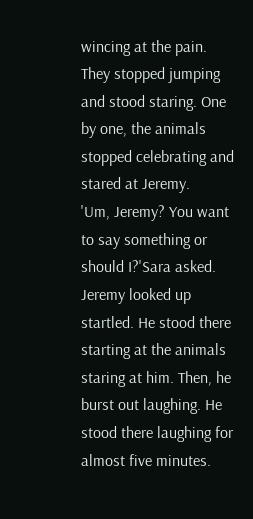wincing at the pain. They stopped jumping and stood staring. One by one, the animals stopped celebrating and stared at Jeremy.
'Um, Jeremy? You want to say something or should I?'Sara asked. Jeremy looked up startled. He stood there starting at the animals staring at him. Then, he burst out laughing. He stood there laughing for almost five minutes.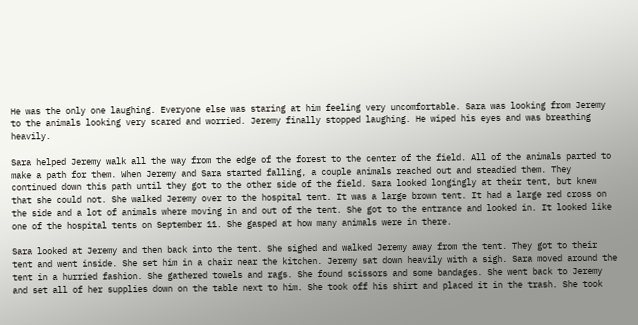He was the only one laughing. Everyone else was staring at him feeling very uncomfortable. Sara was looking from Jeremy to the animals looking very scared and worried. Jeremy finally stopped laughing. He wiped his eyes and was breathing heavily.

Sara helped Jeremy walk all the way from the edge of the forest to the center of the field. All of the animals parted to make a path for them. When Jeremy and Sara started falling, a couple animals reached out and steadied them. They continued down this path until they got to the other side of the field. Sara looked longingly at their tent, but knew that she could not. She walked Jeremy over to the hospital tent. It was a large brown tent. It had a large red cross on the side and a lot of animals where moving in and out of the tent. She got to the entrance and looked in. It looked like one of the hospital tents on September 11. She gasped at how many animals were in there.

Sara looked at Jeremy and then back into the tent. She sighed and walked Jeremy away from the tent. They got to their tent and went inside. She set him in a chair near the kitchen. Jeremy sat down heavily with a sigh. Sara moved around the tent in a hurried fashion. She gathered towels and rags. She found scissors and some bandages. She went back to Jeremy and set all of her supplies down on the table next to him. She took off his shirt and placed it in the trash. She took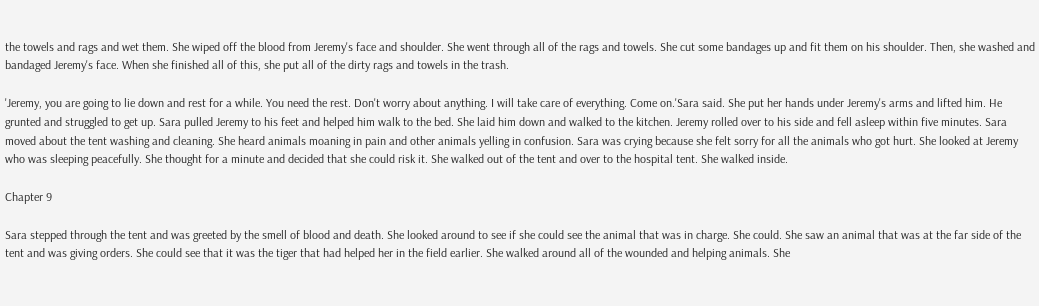the towels and rags and wet them. She wiped off the blood from Jeremy's face and shoulder. She went through all of the rags and towels. She cut some bandages up and fit them on his shoulder. Then, she washed and bandaged Jeremy's face. When she finished all of this, she put all of the dirty rags and towels in the trash.

'Jeremy, you are going to lie down and rest for a while. You need the rest. Don't worry about anything. I will take care of everything. Come on.'Sara said. She put her hands under Jeremy's arms and lifted him. He grunted and struggled to get up. Sara pulled Jeremy to his feet and helped him walk to the bed. She laid him down and walked to the kitchen. Jeremy rolled over to his side and fell asleep within five minutes. Sara moved about the tent washing and cleaning. She heard animals moaning in pain and other animals yelling in confusion. Sara was crying because she felt sorry for all the animals who got hurt. She looked at Jeremy who was sleeping peacefully. She thought for a minute and decided that she could risk it. She walked out of the tent and over to the hospital tent. She walked inside.

Chapter 9

Sara stepped through the tent and was greeted by the smell of blood and death. She looked around to see if she could see the animal that was in charge. She could. She saw an animal that was at the far side of the tent and was giving orders. She could see that it was the tiger that had helped her in the field earlier. She walked around all of the wounded and helping animals. She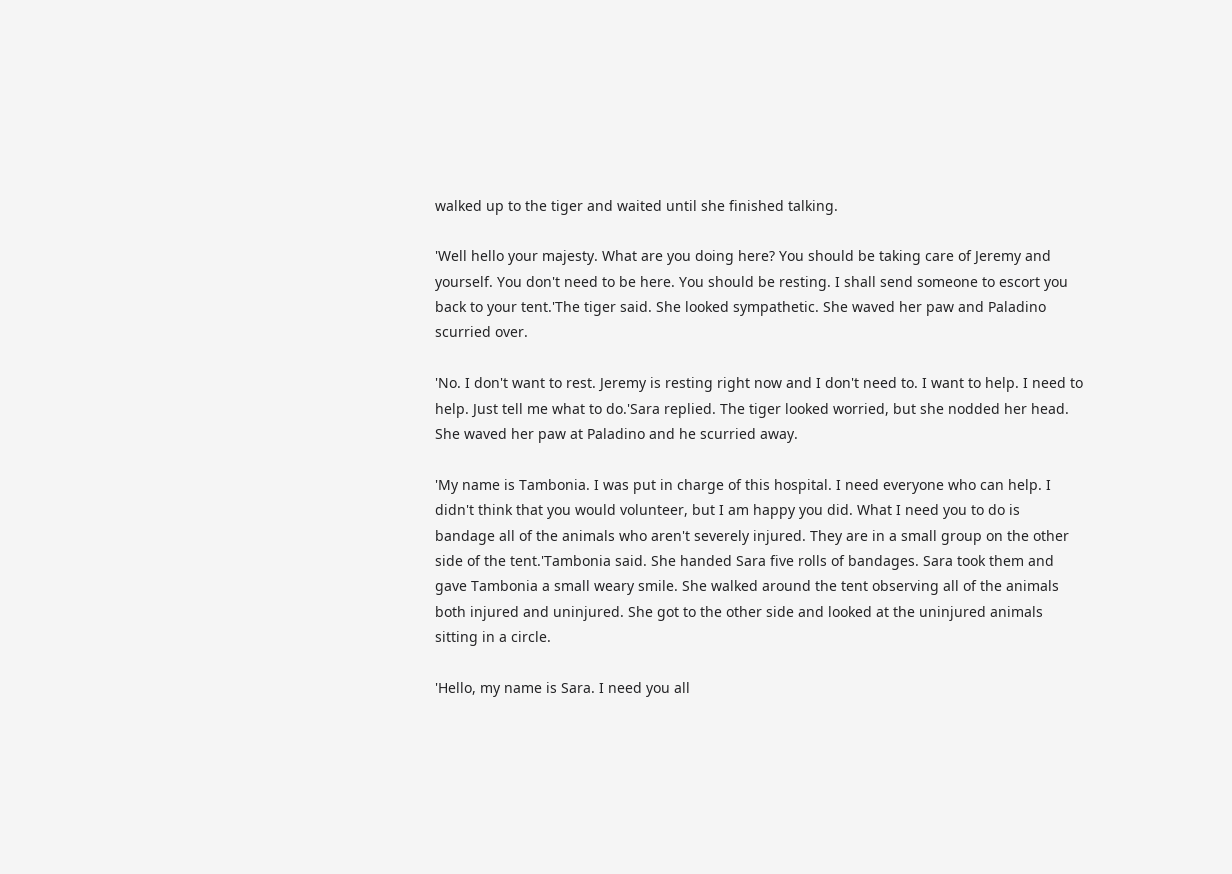walked up to the tiger and waited until she finished talking.

'Well hello your majesty. What are you doing here? You should be taking care of Jeremy and yourself. You don't need to be here. You should be resting. I shall send someone to escort you back to your tent.'The tiger said. She looked sympathetic. She waved her paw and Paladino scurried over.

'No. I don't want to rest. Jeremy is resting right now and I don't need to. I want to help. I need to help. Just tell me what to do.'Sara replied. The tiger looked worried, but she nodded her head. She waved her paw at Paladino and he scurried away.

'My name is Tambonia. I was put in charge of this hospital. I need everyone who can help. I didn't think that you would volunteer, but I am happy you did. What I need you to do is bandage all of the animals who aren't severely injured. They are in a small group on the other side of the tent.'Tambonia said. She handed Sara five rolls of bandages. Sara took them and gave Tambonia a small weary smile. She walked around the tent observing all of the animals both injured and uninjured. She got to the other side and looked at the uninjured animals sitting in a circle.

'Hello, my name is Sara. I need you all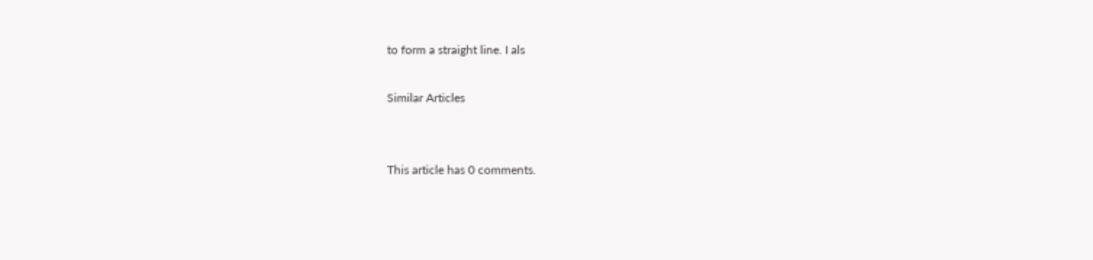to form a straight line. I als

Similar Articles


This article has 0 comments.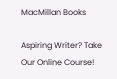MacMillan Books

Aspiring Writer? Take Our Online Course!